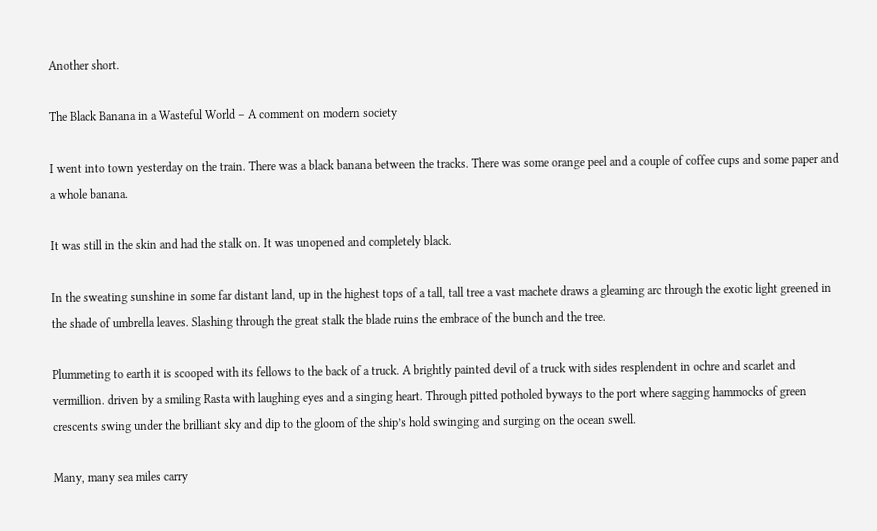Another short.

The Black Banana in a Wasteful World – A comment on modern society

I went into town yesterday on the train. There was a black banana between the tracks. There was some orange peel and a couple of coffee cups and some paper and a whole banana.

It was still in the skin and had the stalk on. It was unopened and completely black.

In the sweating sunshine in some far distant land, up in the highest tops of a tall, tall tree a vast machete draws a gleaming arc through the exotic light greened in the shade of umbrella leaves. Slashing through the great stalk the blade ruins the embrace of the bunch and the tree.

Plummeting to earth it is scooped with its fellows to the back of a truck. A brightly painted devil of a truck with sides resplendent in ochre and scarlet and vermillion. driven by a smiling Rasta with laughing eyes and a singing heart. Through pitted potholed byways to the port where sagging hammocks of green crescents swing under the brilliant sky and dip to the gloom of the ship’s hold swinging and surging on the ocean swell.

Many, many sea miles carry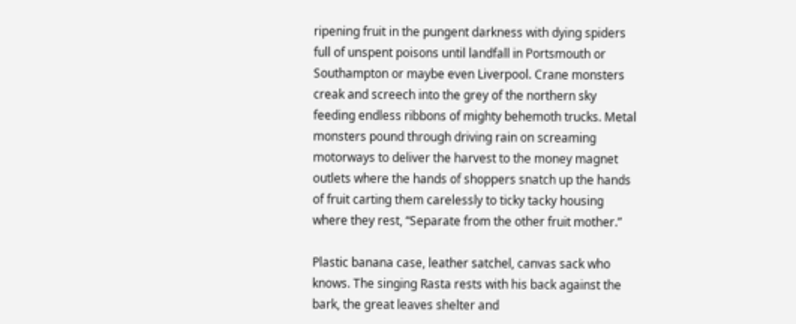ripening fruit in the pungent darkness with dying spiders full of unspent poisons until landfall in Portsmouth or Southampton or maybe even Liverpool. Crane monsters creak and screech into the grey of the northern sky feeding endless ribbons of mighty behemoth trucks. Metal monsters pound through driving rain on screaming motorways to deliver the harvest to the money magnet outlets where the hands of shoppers snatch up the hands of fruit carting them carelessly to ticky tacky housing where they rest, “Separate from the other fruit mother.”

Plastic banana case, leather satchel, canvas sack who knows. The singing Rasta rests with his back against the bark, the great leaves shelter and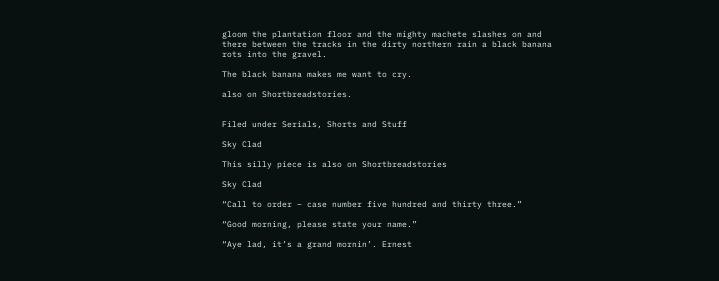gloom the plantation floor and the mighty machete slashes on and there between the tracks in the dirty northern rain a black banana rots into the gravel.

The black banana makes me want to cry.

also on Shortbreadstories.


Filed under Serials, Shorts and Stuff

Sky Clad

This silly piece is also on Shortbreadstories

Sky Clad

“Call to order – case number five hundred and thirty three.”

“Good morning, please state your name.”

“Aye lad, it’s a grand mornin’. Ernest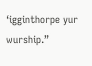‘igginthorpe yur wurship.”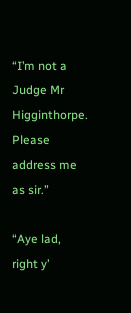“I’m not a Judge Mr Higginthorpe. Please address me as sir.”

“Aye lad, right y’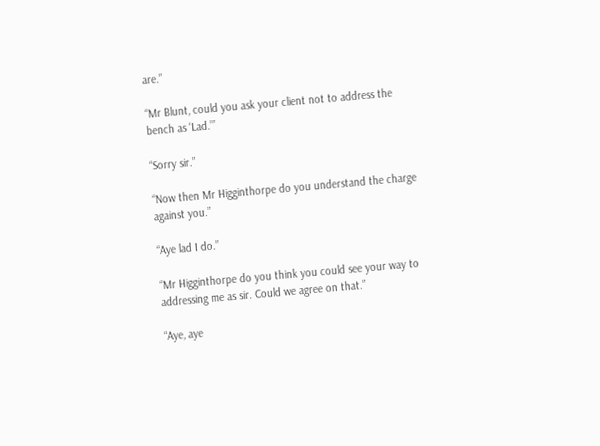are.”

“Mr Blunt, could you ask your client not to address the bench as ‘Lad.’”

“Sorry sir.”

“Now then Mr Higginthorpe do you understand the charge against you.”

“Aye lad I do.”

“Mr Higginthorpe do you think you could see your way to addressing me as sir. Could we agree on that.”

“Aye, aye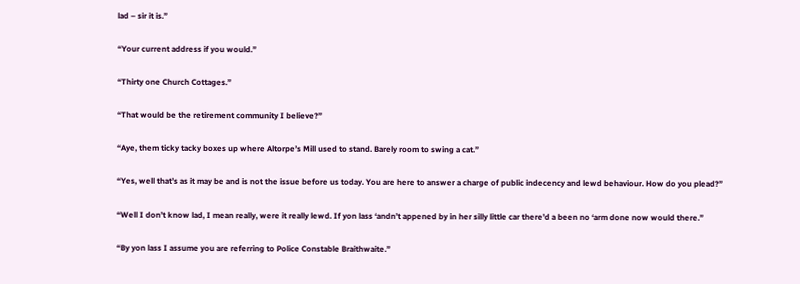lad – sir it is.”

“Your current address if you would.”

“Thirty one Church Cottages.”

“That would be the retirement community I believe?”

“Aye, them ticky tacky boxes up where Altorpe’s Mill used to stand. Barely room to swing a cat.”

“Yes, well that’s as it may be and is not the issue before us today. You are here to answer a charge of public indecency and lewd behaviour. How do you plead?”

“Well I don’t know lad, I mean really, were it really lewd. If yon lass ‘andn’t appened by in her silly little car there’d a been no ‘arm done now would there.”

“By yon lass I assume you are referring to Police Constable Braithwaite.”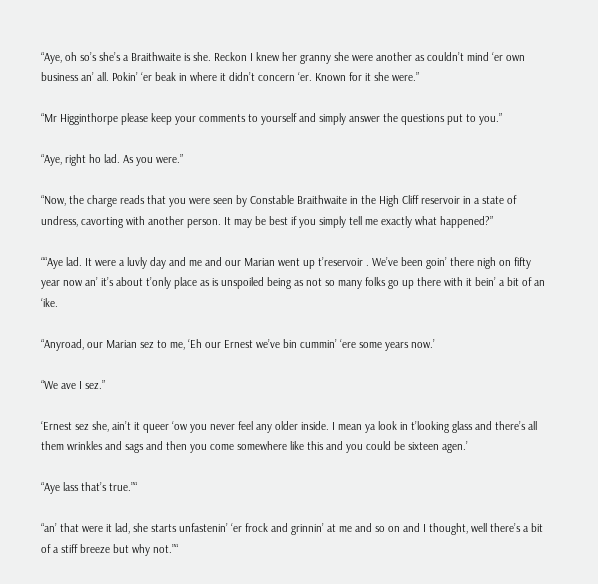“Aye, oh so’s she’s a Braithwaite is she. Reckon I knew her granny she were another as couldn’t mind ‘er own business an’ all. Pokin’ ‘er beak in where it didn’t concern ‘er. Known for it she were.”

“Mr Higginthorpe please keep your comments to yourself and simply answer the questions put to you.”

“Aye, right ho lad. As you were.”

“Now, the charge reads that you were seen by Constable Braithwaite in the High Cliff reservoir in a state of undress, cavorting with another person. It may be best if you simply tell me exactly what happened?”

““Aye lad. It were a luvly day and me and our Marian went up t’reservoir . We’ve been goin’ there nigh on fifty year now an’ it’s about t’only place as is unspoiled being as not so many folks go up there with it bein’ a bit of an ‘ike.

“Anyroad, our Marian sez to me, ‘Eh our Ernest we’ve bin cummin’ ‘ere some years now.’

“We ave I sez.”

‘Ernest sez she, ain’t it queer ‘ow you never feel any older inside. I mean ya look in t’looking glass and there’s all them wrinkles and sags and then you come somewhere like this and you could be sixteen agen.’

“Aye lass that’s true.”“

“an’ that were it lad, she starts unfastenin’ ‘er frock and grinnin’ at me and so on and I thought, well there’s a bit of a stiff breeze but why not.”“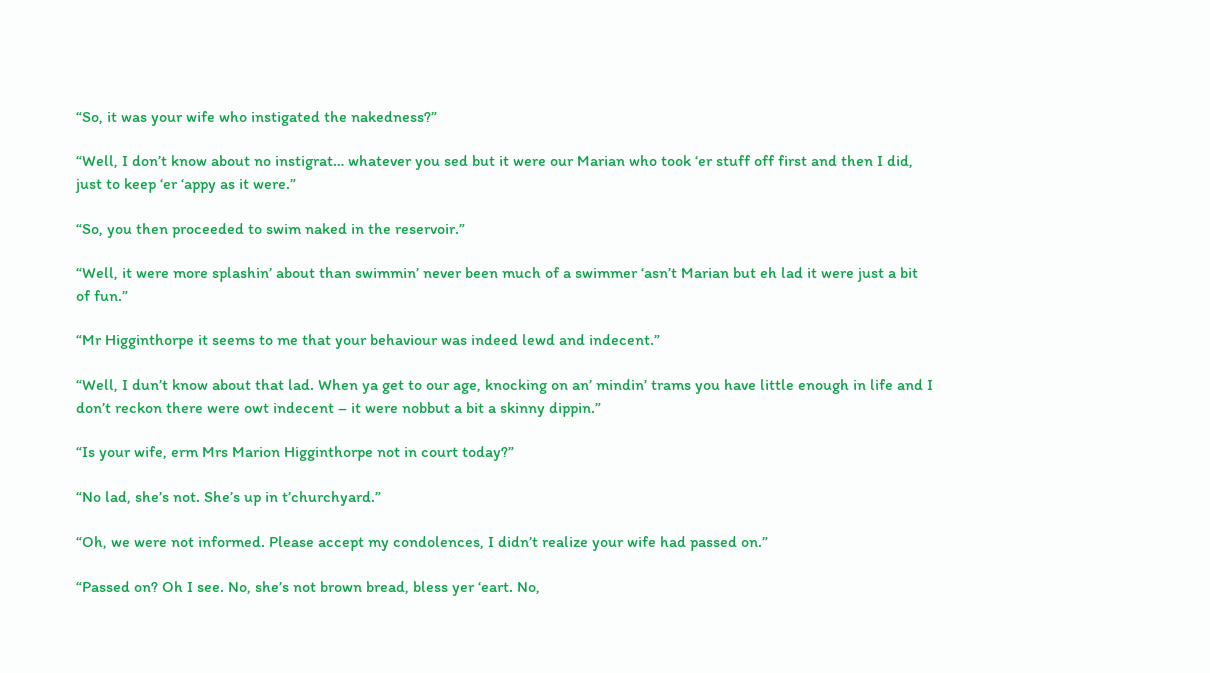“So, it was your wife who instigated the nakedness?”

“Well, I don’t know about no instigrat… whatever you sed but it were our Marian who took ‘er stuff off first and then I did, just to keep ‘er ‘appy as it were.”

“So, you then proceeded to swim naked in the reservoir.”

“Well, it were more splashin’ about than swimmin’ never been much of a swimmer ‘asn’t Marian but eh lad it were just a bit of fun.”

“Mr Higginthorpe it seems to me that your behaviour was indeed lewd and indecent.”

“Well, I dun’t know about that lad. When ya get to our age, knocking on an’ mindin’ trams you have little enough in life and I don’t reckon there were owt indecent – it were nobbut a bit a skinny dippin.”

“Is your wife, erm Mrs Marion Higginthorpe not in court today?”

“No lad, she’s not. She’s up in t’churchyard.”

“Oh, we were not informed. Please accept my condolences, I didn’t realize your wife had passed on.”

“Passed on? Oh I see. No, she’s not brown bread, bless yer ‘eart. No,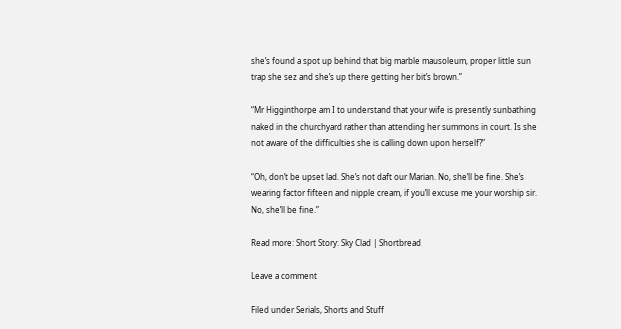she’s found a spot up behind that big marble mausoleum, proper little sun trap she sez and she’s up there getting her bit’s brown.”

“Mr Higginthorpe am I to understand that your wife is presently sunbathing naked in the churchyard rather than attending her summons in court. Is she not aware of the difficulties she is calling down upon herself?”

“Oh, don’t be upset lad. She’s not daft our Marian. No, she’ll be fine. She’s wearing factor fifteen and nipple cream, if you’ll excuse me your worship sir. No, she’ll be fine.”

Read more: Short Story: Sky Clad | Shortbread

Leave a comment

Filed under Serials, Shorts and Stuff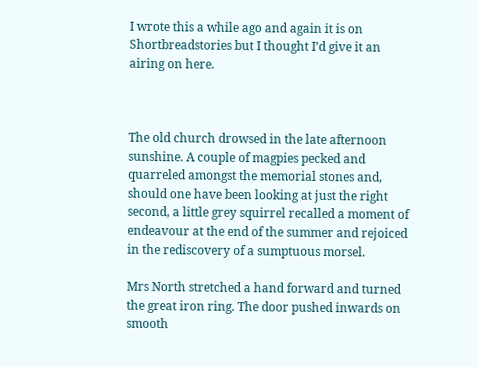I wrote this a while ago and again it is on Shortbreadstories but I thought I’d give it an airing on here.



The old church drowsed in the late afternoon sunshine. A couple of magpies pecked and quarreled amongst the memorial stones and, should one have been looking at just the right second, a little grey squirrel recalled a moment of endeavour at the end of the summer and rejoiced in the rediscovery of a sumptuous morsel.

Mrs North stretched a hand forward and turned the great iron ring. The door pushed inwards on smooth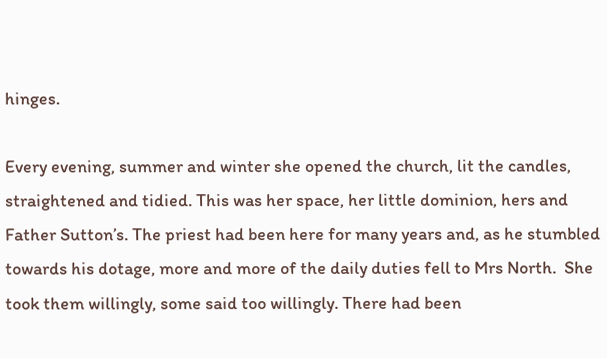hinges.

Every evening, summer and winter she opened the church, lit the candles, straightened and tidied. This was her space, her little dominion, hers and Father Sutton’s. The priest had been here for many years and, as he stumbled towards his dotage, more and more of the daily duties fell to Mrs North.  She took them willingly, some said too willingly. There had been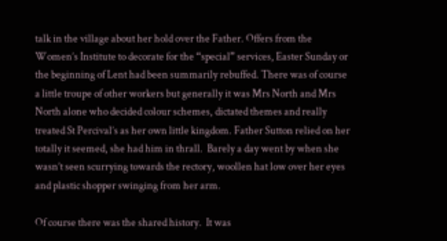talk in the village about her hold over the Father. Offers from the Women’s Institute to decorate for the “special” services, Easter Sunday or the beginning of Lent had been summarily rebuffed. There was of course a little troupe of other workers but generally it was Mrs North and Mrs North alone who decided colour schemes, dictated themes and really treated St Percival’s as her own little kingdom. Father Sutton relied on her totally it seemed, she had him in thrall.  Barely a day went by when she wasn’t seen scurrying towards the rectory, woollen hat low over her eyes and plastic shopper swinging from her arm.

Of course there was the shared history.  It was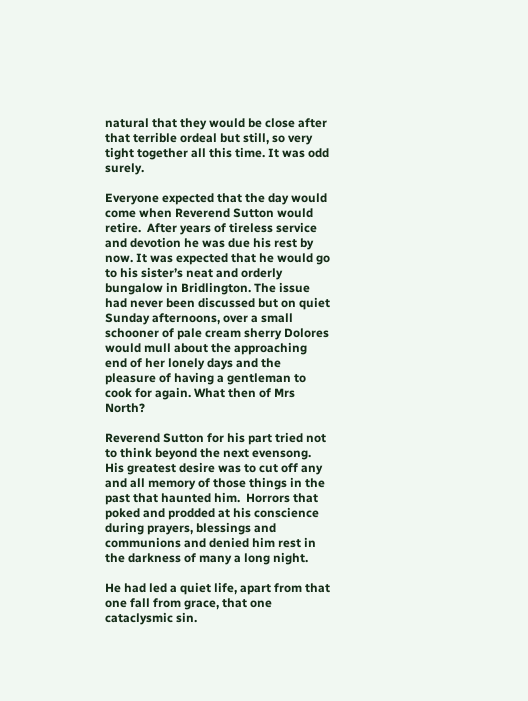natural that they would be close after that terrible ordeal but still, so very tight together all this time. It was odd surely.

Everyone expected that the day would come when Reverend Sutton would retire.  After years of tireless service and devotion he was due his rest by now. It was expected that he would go to his sister’s neat and orderly bungalow in Bridlington. The issue had never been discussed but on quiet Sunday afternoons, over a small schooner of pale cream sherry Dolores would mull about the approaching end of her lonely days and the pleasure of having a gentleman to cook for again. What then of Mrs North?

Reverend Sutton for his part tried not to think beyond the next evensong.  His greatest desire was to cut off any and all memory of those things in the past that haunted him.  Horrors that poked and prodded at his conscience during prayers, blessings and communions and denied him rest in the darkness of many a long night.

He had led a quiet life, apart from that one fall from grace, that one cataclysmic sin.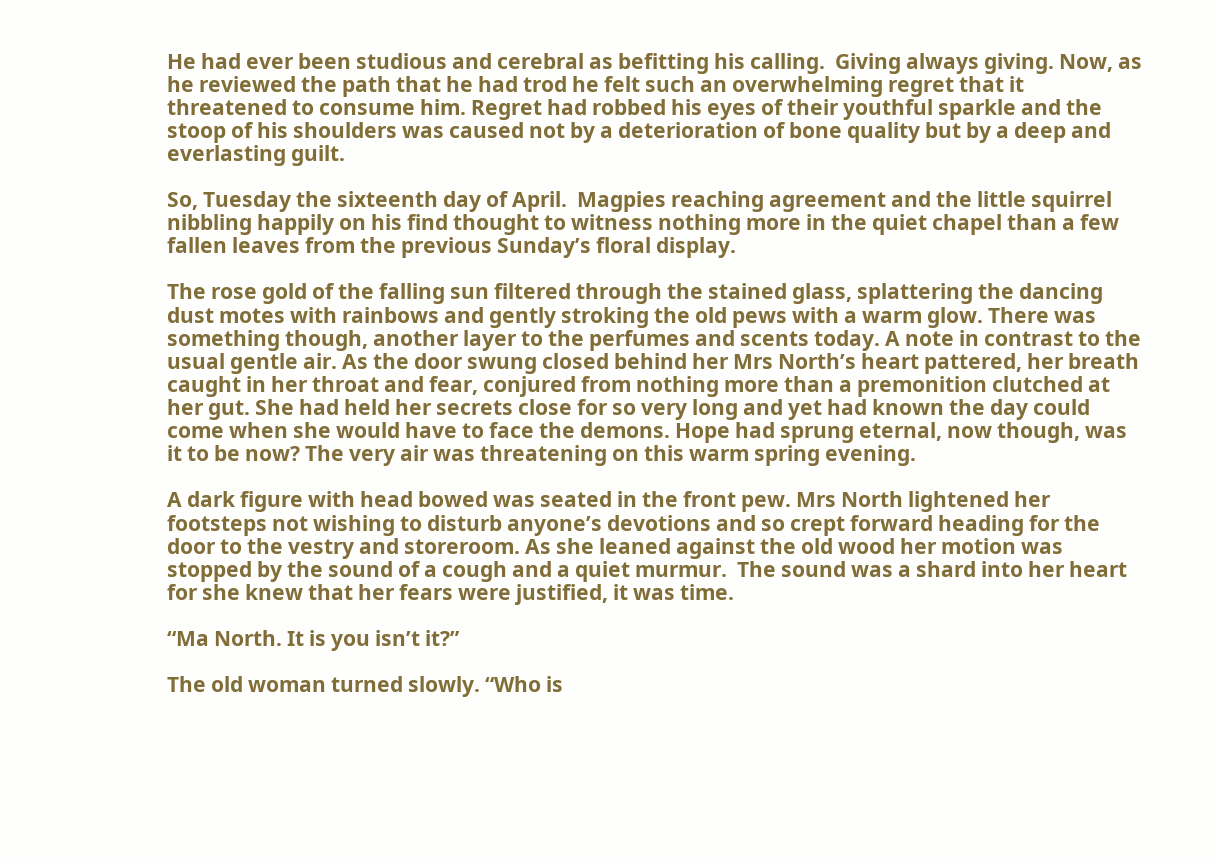He had ever been studious and cerebral as befitting his calling.  Giving always giving. Now, as he reviewed the path that he had trod he felt such an overwhelming regret that it threatened to consume him. Regret had robbed his eyes of their youthful sparkle and the stoop of his shoulders was caused not by a deterioration of bone quality but by a deep and everlasting guilt.

So, Tuesday the sixteenth day of April.  Magpies reaching agreement and the little squirrel nibbling happily on his find thought to witness nothing more in the quiet chapel than a few fallen leaves from the previous Sunday’s floral display.

The rose gold of the falling sun filtered through the stained glass, splattering the dancing dust motes with rainbows and gently stroking the old pews with a warm glow. There was something though, another layer to the perfumes and scents today. A note in contrast to the usual gentle air. As the door swung closed behind her Mrs North’s heart pattered, her breath caught in her throat and fear, conjured from nothing more than a premonition clutched at her gut. She had held her secrets close for so very long and yet had known the day could come when she would have to face the demons. Hope had sprung eternal, now though, was it to be now? The very air was threatening on this warm spring evening.

A dark figure with head bowed was seated in the front pew. Mrs North lightened her footsteps not wishing to disturb anyone’s devotions and so crept forward heading for the door to the vestry and storeroom. As she leaned against the old wood her motion was stopped by the sound of a cough and a quiet murmur.  The sound was a shard into her heart for she knew that her fears were justified, it was time.

“Ma North. It is you isn’t it?”

The old woman turned slowly. “Who is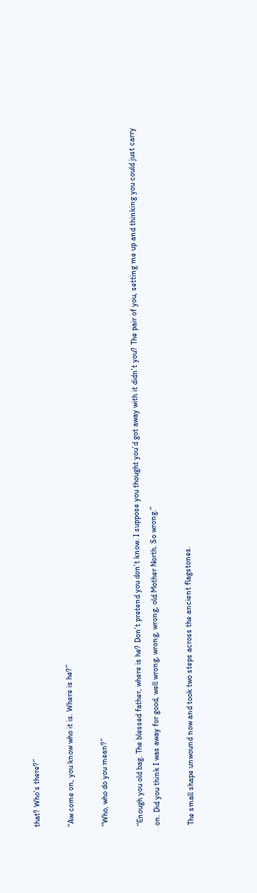that? Who’s there?”

“Aw come on, you know who it is. Where is he?”

“Who, who do you mean?”

“Enough you old bag. The blessed father, where is he? Don’t pretend you don’t know. I suppose you thought you’d got away with it didn’t you? The pair of you, setting me up and thinking you could just carry on. Did you think I was away for good, well wrong, wrong, wrong, old Mother North. So wrong.”

The small shape unwound now and took two steps across the ancient flagstones.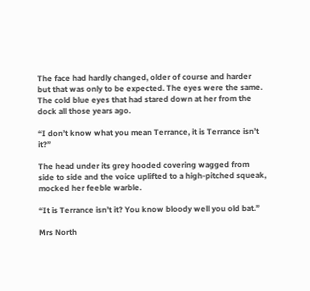The face had hardly changed, older of course and harder but that was only to be expected. The eyes were the same. The cold blue eyes that had stared down at her from the dock all those years ago.

“I don’t know what you mean Terrance, it is Terrance isn’t it?”

The head under its grey hooded covering wagged from side to side and the voice uplifted to a high-pitched squeak, mocked her feeble warble.

“It is Terrance isn’t it? You know bloody well you old bat.”

Mrs North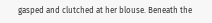gasped and clutched at her blouse. Beneath the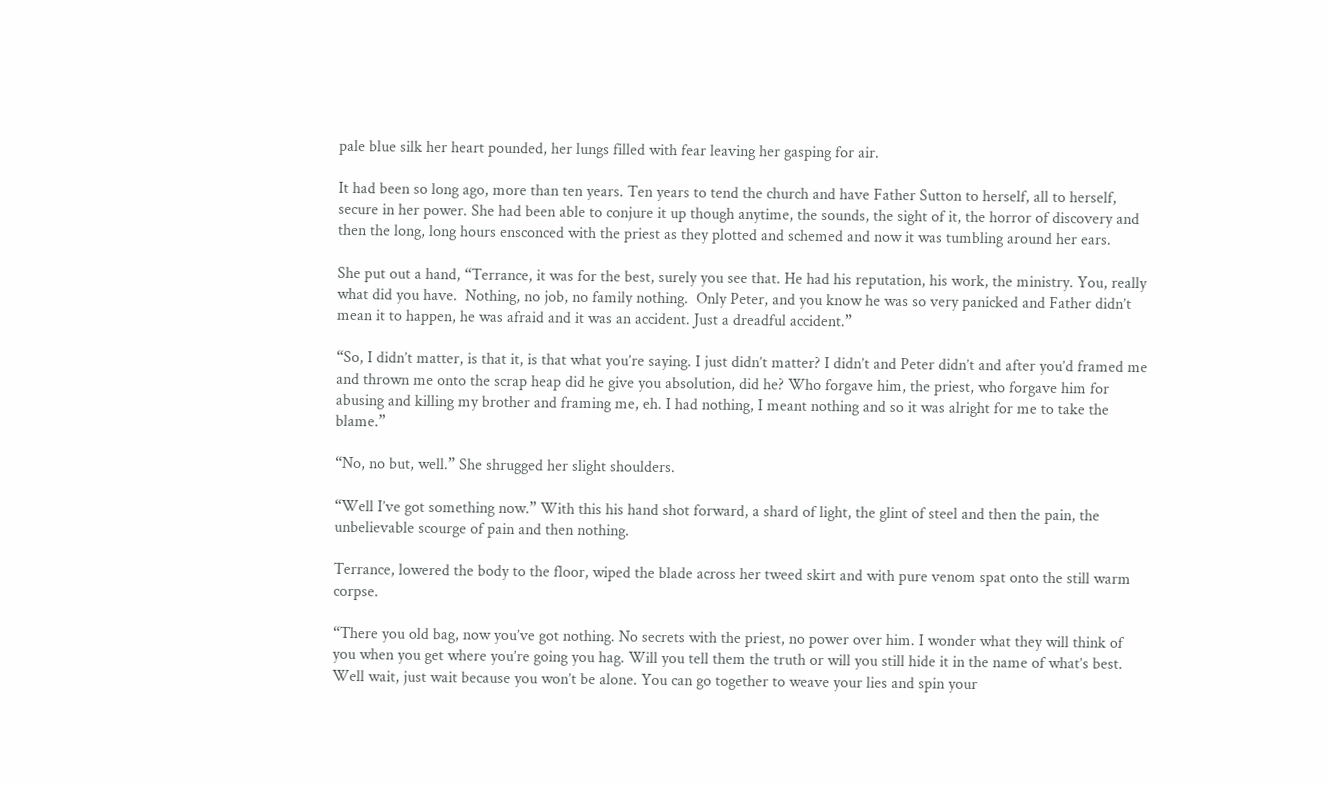pale blue silk her heart pounded, her lungs filled with fear leaving her gasping for air.

It had been so long ago, more than ten years. Ten years to tend the church and have Father Sutton to herself, all to herself, secure in her power. She had been able to conjure it up though anytime, the sounds, the sight of it, the horror of discovery and then the long, long hours ensconced with the priest as they plotted and schemed and now it was tumbling around her ears.

She put out a hand, “Terrance, it was for the best, surely you see that. He had his reputation, his work, the ministry. You, really what did you have.  Nothing, no job, no family nothing.  Only Peter, and you know he was so very panicked and Father didn’t mean it to happen, he was afraid and it was an accident. Just a dreadful accident.”

“So, I didn’t matter, is that it, is that what you’re saying. I just didn’t matter? I didn’t and Peter didn’t and after you’d framed me and thrown me onto the scrap heap did he give you absolution, did he? Who forgave him, the priest, who forgave him for abusing and killing my brother and framing me, eh. I had nothing, I meant nothing and so it was alright for me to take the blame.”

“No, no but, well.” She shrugged her slight shoulders.

“Well I’ve got something now.” With this his hand shot forward, a shard of light, the glint of steel and then the pain, the unbelievable scourge of pain and then nothing.

Terrance, lowered the body to the floor, wiped the blade across her tweed skirt and with pure venom spat onto the still warm corpse.

“There you old bag, now you’ve got nothing. No secrets with the priest, no power over him. I wonder what they will think of you when you get where you’re going you hag. Will you tell them the truth or will you still hide it in the name of what’s best. Well wait, just wait because you won’t be alone. You can go together to weave your lies and spin your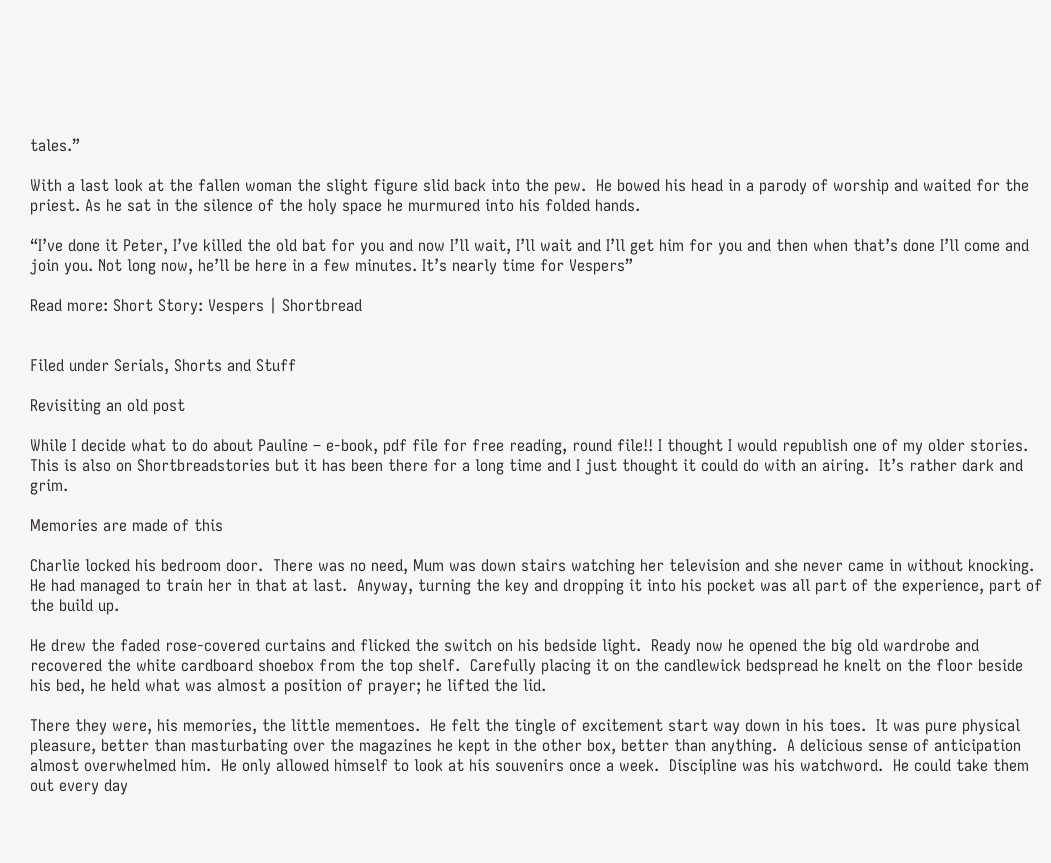tales.”

With a last look at the fallen woman the slight figure slid back into the pew.  He bowed his head in a parody of worship and waited for the priest. As he sat in the silence of the holy space he murmured into his folded hands.

“I’ve done it Peter, I’ve killed the old bat for you and now I’ll wait, I’ll wait and I’ll get him for you and then when that’s done I’ll come and join you. Not long now, he’ll be here in a few minutes. It’s nearly time for Vespers”

Read more: Short Story: Vespers | Shortbread


Filed under Serials, Shorts and Stuff

Revisiting an old post

While I decide what to do about Pauline – e-book, pdf file for free reading, round file!! I thought I would republish one of my older stories. This is also on Shortbreadstories but it has been there for a long time and I just thought it could do with an airing.  It’s rather dark and grim.

Memories are made of this

Charlie locked his bedroom door.  There was no need, Mum was down stairs watching her television and she never came in without knocking.  He had managed to train her in that at last.  Anyway, turning the key and dropping it into his pocket was all part of the experience, part of the build up.

He drew the faded rose-covered curtains and flicked the switch on his bedside light.  Ready now he opened the big old wardrobe and recovered the white cardboard shoebox from the top shelf.  Carefully placing it on the candlewick bedspread he knelt on the floor beside his bed, he held what was almost a position of prayer; he lifted the lid.

There they were, his memories, the little mementoes.  He felt the tingle of excitement start way down in his toes.  It was pure physical pleasure, better than masturbating over the magazines he kept in the other box, better than anything.  A delicious sense of anticipation almost overwhelmed him.  He only allowed himself to look at his souvenirs once a week.  Discipline was his watchword.  He could take them out every day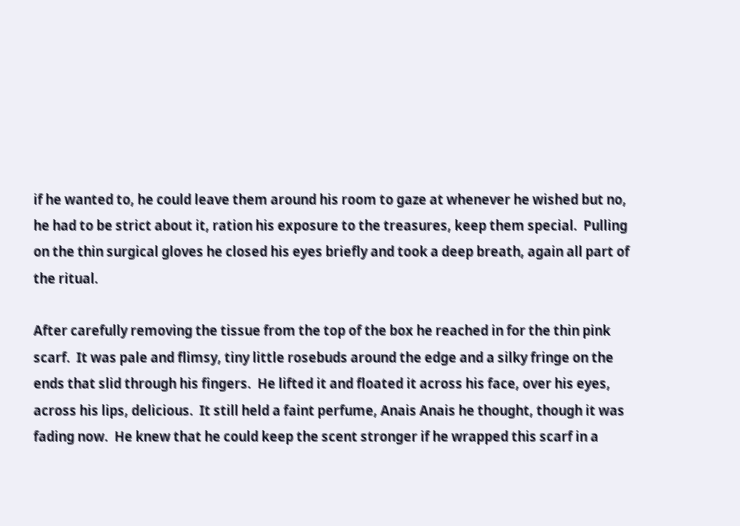if he wanted to, he could leave them around his room to gaze at whenever he wished but no, he had to be strict about it, ration his exposure to the treasures, keep them special.  Pulling on the thin surgical gloves he closed his eyes briefly and took a deep breath, again all part of the ritual.

After carefully removing the tissue from the top of the box he reached in for the thin pink scarf.  It was pale and flimsy, tiny little rosebuds around the edge and a silky fringe on the ends that slid through his fingers.  He lifted it and floated it across his face, over his eyes, across his lips, delicious.  It still held a faint perfume, Anais Anais he thought, though it was fading now.  He knew that he could keep the scent stronger if he wrapped this scarf in a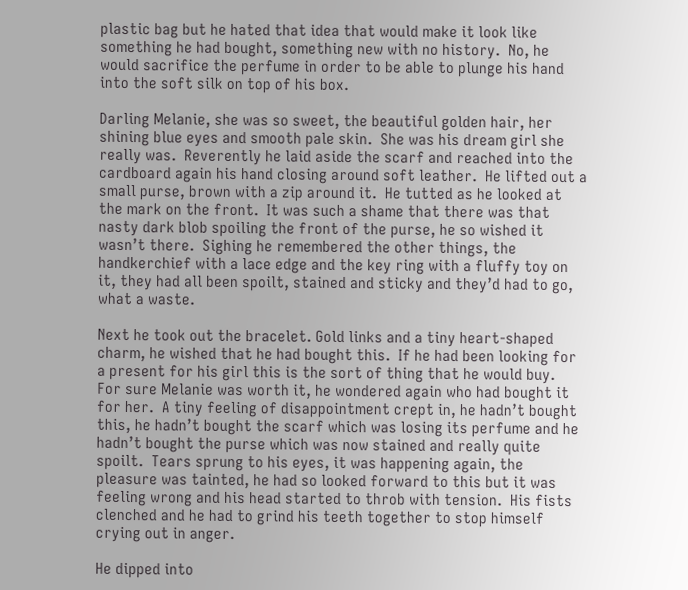plastic bag but he hated that idea that would make it look like something he had bought, something new with no history.  No, he would sacrifice the perfume in order to be able to plunge his hand into the soft silk on top of his box.

Darling Melanie, she was so sweet, the beautiful golden hair, her shining blue eyes and smooth pale skin.  She was his dream girl she really was.  Reverently he laid aside the scarf and reached into the cardboard again his hand closing around soft leather.  He lifted out a small purse, brown with a zip around it.  He tutted as he looked at the mark on the front.  It was such a shame that there was that nasty dark blob spoiling the front of the purse, he so wished it wasn’t there.  Sighing he remembered the other things, the handkerchief with a lace edge and the key ring with a fluffy toy on it, they had all been spoilt, stained and sticky and they’d had to go, what a waste.

Next he took out the bracelet. Gold links and a tiny heart-shaped charm, he wished that he had bought this.  If he had been looking for a present for his girl this is the sort of thing that he would buy.  For sure Melanie was worth it, he wondered again who had bought it for her.  A tiny feeling of disappointment crept in, he hadn’t bought this, he hadn’t bought the scarf which was losing its perfume and he hadn’t bought the purse which was now stained and really quite spoilt.  Tears sprung to his eyes, it was happening again, the pleasure was tainted, he had so looked forward to this but it was feeling wrong and his head started to throb with tension.  His fists clenched and he had to grind his teeth together to stop himself crying out in anger.

He dipped into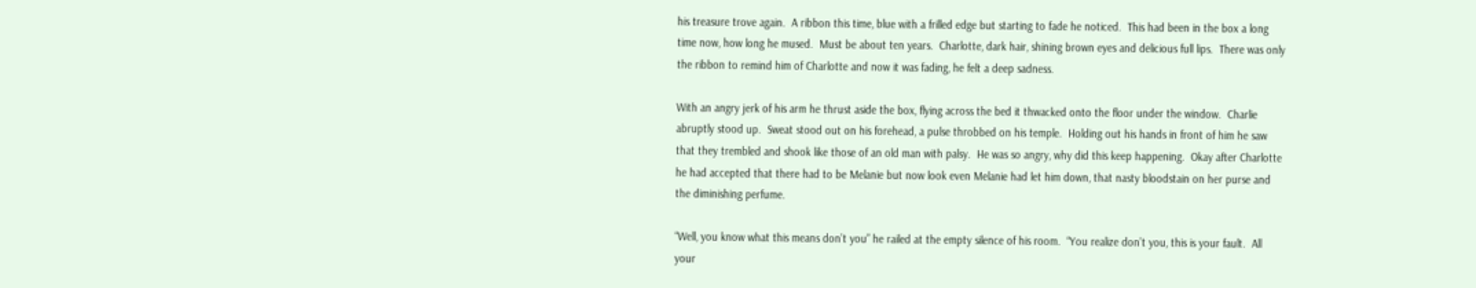his treasure trove again.  A ribbon this time, blue with a frilled edge but starting to fade he noticed.  This had been in the box a long time now, how long he mused.  Must be about ten years.  Charlotte, dark hair, shining brown eyes and delicious full lips.  There was only the ribbon to remind him of Charlotte and now it was fading, he felt a deep sadness.

With an angry jerk of his arm he thrust aside the box, flying across the bed it thwacked onto the floor under the window.  Charlie abruptly stood up.  Sweat stood out on his forehead, a pulse throbbed on his temple.  Holding out his hands in front of him he saw that they trembled and shook like those of an old man with palsy.  He was so angry, why did this keep happening.  Okay after Charlotte he had accepted that there had to be Melanie but now look even Melanie had let him down, that nasty bloodstain on her purse and the diminishing perfume.

“Well, you know what this means don’t you” he railed at the empty silence of his room.  “You realize don’t you, this is your fault.  All your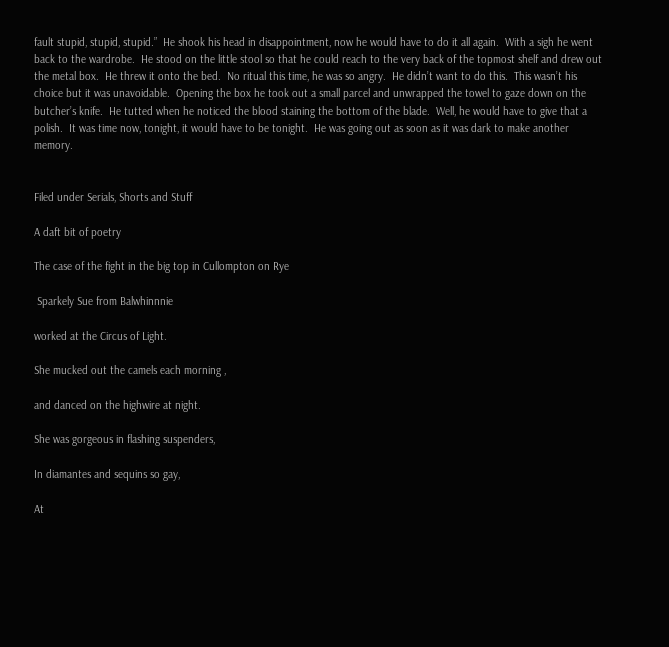fault stupid, stupid, stupid.”  He shook his head in disappointment, now he would have to do it all again.  With a sigh he went back to the wardrobe.  He stood on the little stool so that he could reach to the very back of the topmost shelf and drew out the metal box.  He threw it onto the bed.  No ritual this time, he was so angry.  He didn’t want to do this.  This wasn’t his choice but it was unavoidable.  Opening the box he took out a small parcel and unwrapped the towel to gaze down on the butcher’s knife.  He tutted when he noticed the blood staining the bottom of the blade.  Well, he would have to give that a polish.  It was time now, tonight, it would have to be tonight.  He was going out as soon as it was dark to make another memory.


Filed under Serials, Shorts and Stuff

A daft bit of poetry

The case of the fight in the big top in Cullompton on Rye

 Sparkely Sue from Balwhinnnie

worked at the Circus of Light.

She mucked out the camels each morning ,

and danced on the highwire at night.

She was gorgeous in flashing suspenders,

In diamantes and sequins so gay,

At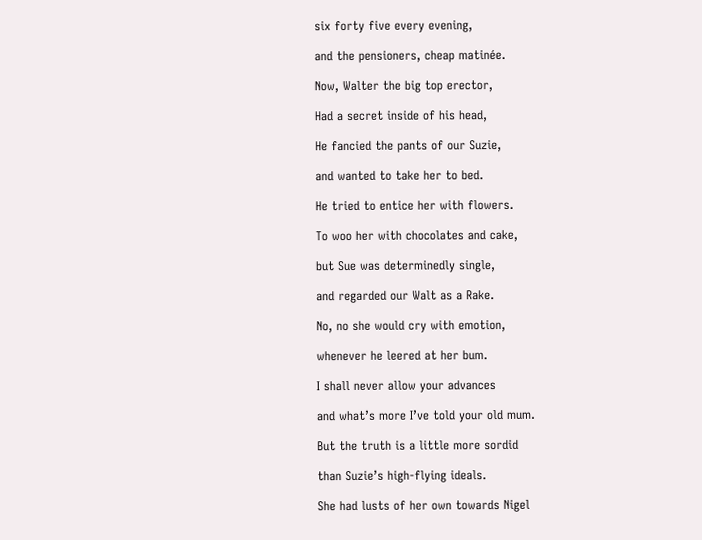six forty five every evening,

and the pensioners, cheap matinée.

Now, Walter the big top erector,

Had a secret inside of his head,

He fancied the pants of our Suzie,

and wanted to take her to bed.

He tried to entice her with flowers.

To woo her with chocolates and cake,

but Sue was determinedly single,

and regarded our Walt as a Rake.

No, no she would cry with emotion,

whenever he leered at her bum.

I shall never allow your advances

and what’s more I’ve told your old mum.

But the truth is a little more sordid

than Suzie’s high-flying ideals.

She had lusts of her own towards Nigel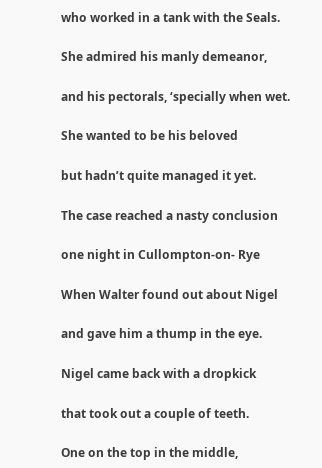who worked in a tank with the Seals.

She admired his manly demeanor,

and his pectorals, ‘specially when wet.

She wanted to be his beloved

but hadn’t quite managed it yet.

The case reached a nasty conclusion

one night in Cullompton-on- Rye

When Walter found out about Nigel

and gave him a thump in the eye.

Nigel came back with a dropkick

that took out a couple of teeth.

One on the top in the middle,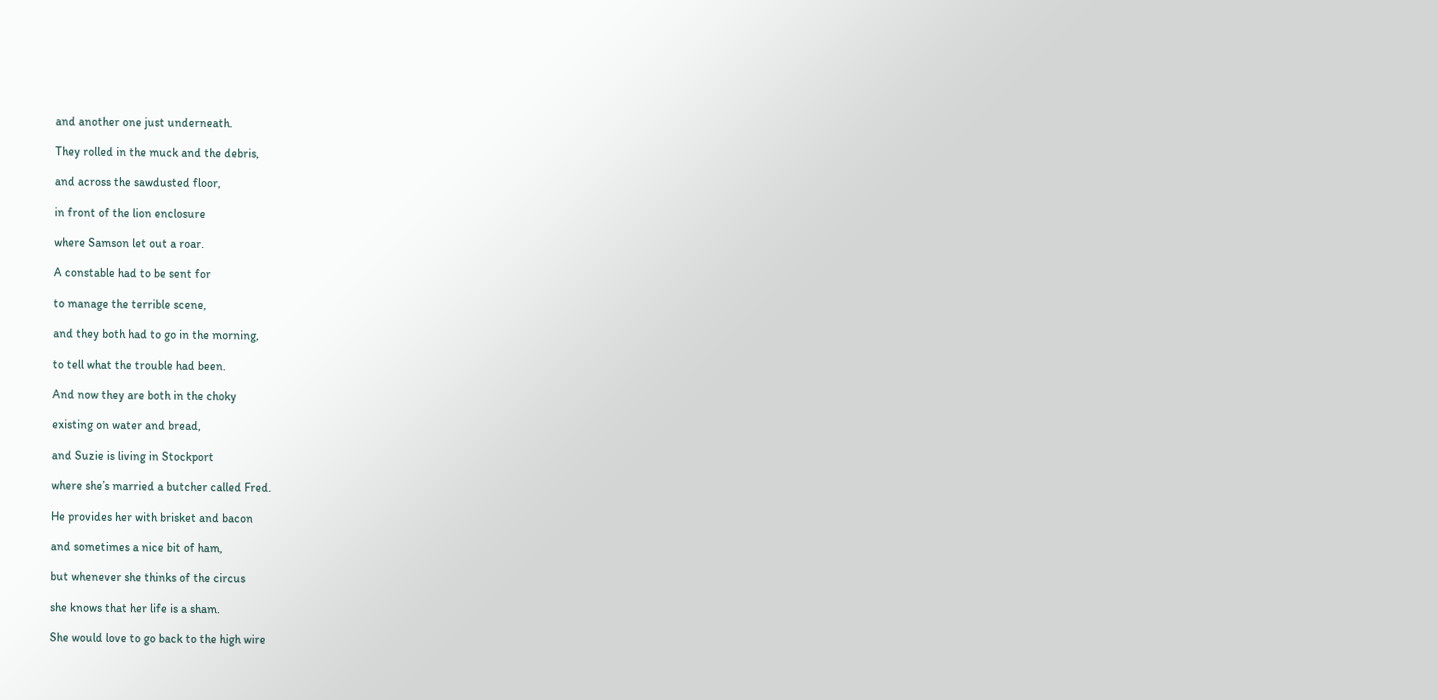and another one just underneath.

They rolled in the muck and the debris,

and across the sawdusted floor,

in front of the lion enclosure

where Samson let out a roar.

A constable had to be sent for

to manage the terrible scene,

and they both had to go in the morning,

to tell what the trouble had been.

And now they are both in the choky

existing on water and bread,

and Suzie is living in Stockport

where she’s married a butcher called Fred.

He provides her with brisket and bacon

and sometimes a nice bit of ham,

but whenever she thinks of the circus

she knows that her life is a sham.

She would love to go back to the high wire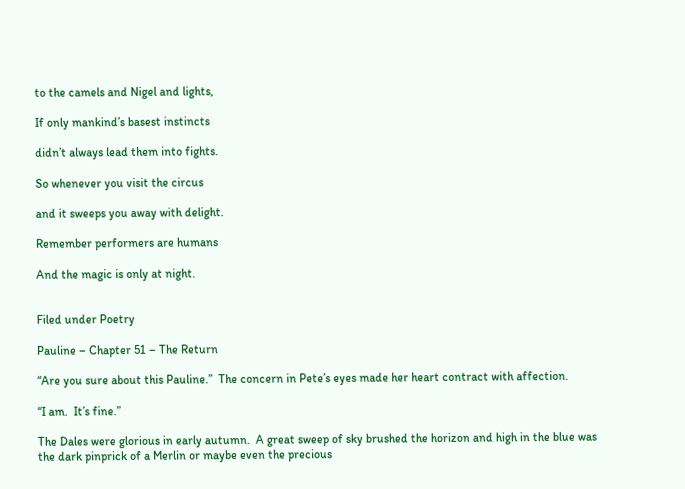to the camels and Nigel and lights,

If only mankind’s basest instincts

didn’t always lead them into fights.

So whenever you visit the circus

and it sweeps you away with delight.

Remember performers are humans

And the magic is only at night.


Filed under Poetry

Pauline – Chapter 51 – The Return

“Are you sure about this Pauline.”  The concern in Pete’s eyes made her heart contract with affection.

“I am.  It’s fine.”

The Dales were glorious in early autumn.  A great sweep of sky brushed the horizon and high in the blue was the dark pinprick of a Merlin or maybe even the precious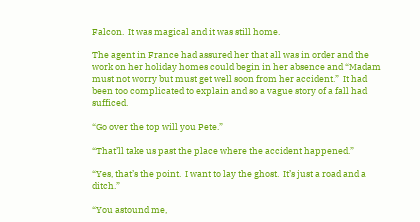Falcon.  It was magical and it was still home.

The agent in France had assured her that all was in order and the work on her holiday homes could begin in her absence and “Madam must not worry but must get well soon from her accident.”  It had been too complicated to explain and so a vague story of a fall had sufficed.

“Go over the top will you Pete.”

“That’ll take us past the place where the accident happened.”

“Yes, that’s the point.  I want to lay the ghost.  It’s just a road and a ditch.”

“You astound me,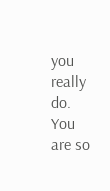you really do.  You are so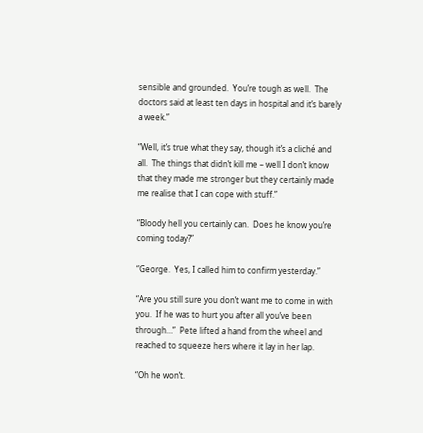sensible and grounded.  You’re tough as well.  The doctors said at least ten days in hospital and it’s barely a week.”

“Well, it’s true what they say, though it’s a cliché and all.  The things that didn’t kill me – well I don’t know that they made me stronger but they certainly made me realise that I can cope with stuff.”

“Bloody hell you certainly can.  Does he know you’re coming today?”

“George.  Yes, I called him to confirm yesterday.”

“Are you still sure you don’t want me to come in with you.  If he was to hurt you after all you’ve been through…”  Pete lifted a hand from the wheel and reached to squeeze hers where it lay in her lap.

“Oh he won’t.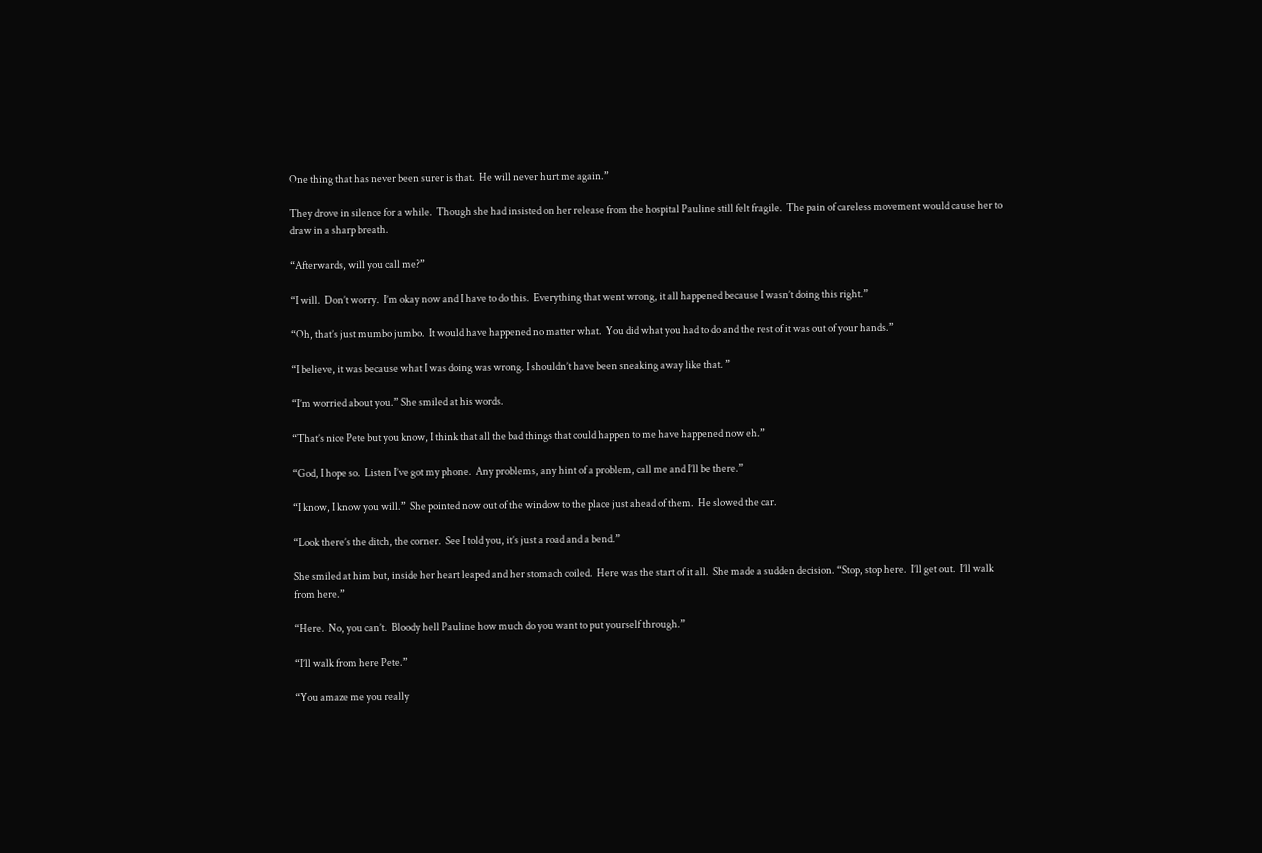One thing that has never been surer is that.  He will never hurt me again.”

They drove in silence for a while.  Though she had insisted on her release from the hospital Pauline still felt fragile.  The pain of careless movement would cause her to draw in a sharp breath.

“Afterwards, will you call me?”

“I will.  Don’t worry.  I’m okay now and I have to do this.  Everything that went wrong, it all happened because I wasn’t doing this right.”

“Oh, that’s just mumbo jumbo.  It would have happened no matter what.  You did what you had to do and the rest of it was out of your hands.”

“I believe, it was because what I was doing was wrong. I shouldn’t have been sneaking away like that. ”

“I’m worried about you.” She smiled at his words.

“That’s nice Pete but you know, I think that all the bad things that could happen to me have happened now eh.”

“God, I hope so.  Listen I’ve got my phone.  Any problems, any hint of a problem, call me and I’ll be there.”

“I know, I know you will.”  She pointed now out of the window to the place just ahead of them.  He slowed the car.

“Look there’s the ditch, the corner.  See I told you, it’s just a road and a bend.”

She smiled at him but, inside her heart leaped and her stomach coiled.  Here was the start of it all.  She made a sudden decision. “Stop, stop here.  I’ll get out.  I’ll walk from here.”

“Here.  No, you can’t.  Bloody hell Pauline how much do you want to put yourself through.”

“I’ll walk from here Pete.”

“You amaze me you really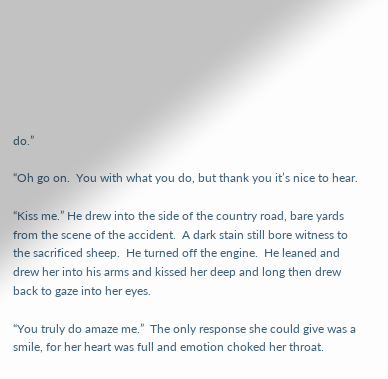do.”

“Oh go on.  You with what you do, but thank you it’s nice to hear.

“Kiss me.” He drew into the side of the country road, bare yards from the scene of the accident.  A dark stain still bore witness to the sacrificed sheep.  He turned off the engine.  He leaned and drew her into his arms and kissed her deep and long then drew back to gaze into her eyes.

“You truly do amaze me.”  The only response she could give was a smile, for her heart was full and emotion choked her throat.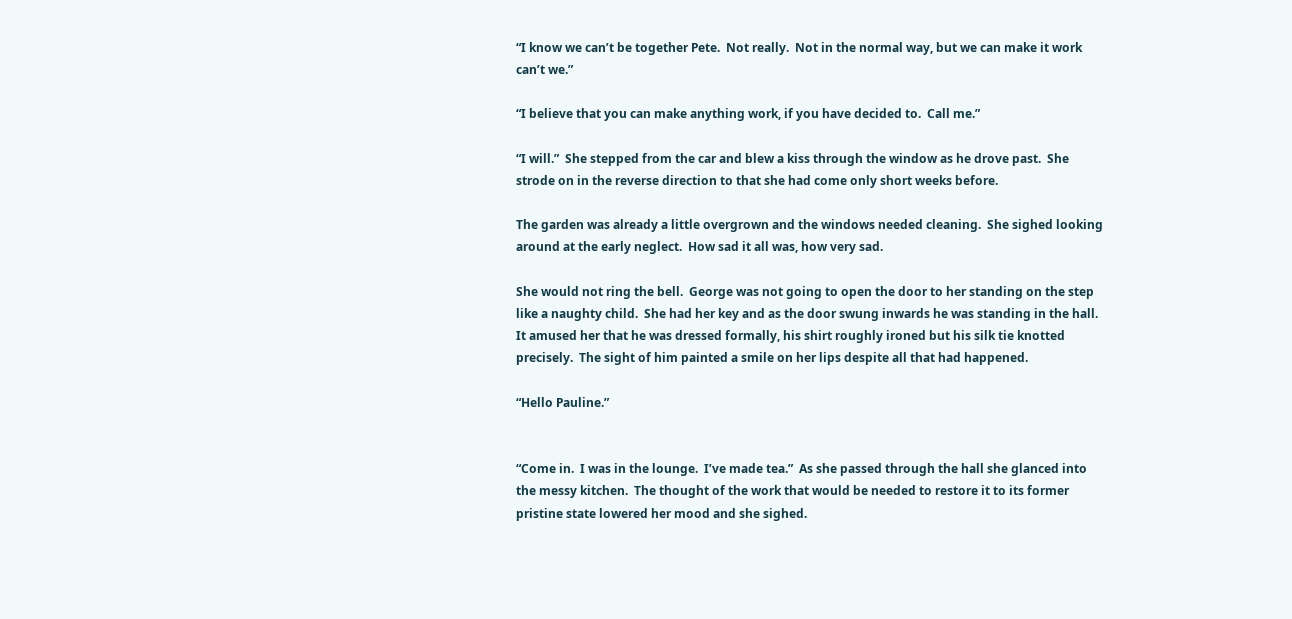“I know we can’t be together Pete.  Not really.  Not in the normal way, but we can make it work can’t we.”

“I believe that you can make anything work, if you have decided to.  Call me.”

“I will.”  She stepped from the car and blew a kiss through the window as he drove past.  She strode on in the reverse direction to that she had come only short weeks before.

The garden was already a little overgrown and the windows needed cleaning.  She sighed looking around at the early neglect.  How sad it all was, how very sad.

She would not ring the bell.  George was not going to open the door to her standing on the step like a naughty child.  She had her key and as the door swung inwards he was standing in the hall.  It amused her that he was dressed formally, his shirt roughly ironed but his silk tie knotted precisely.  The sight of him painted a smile on her lips despite all that had happened.

“Hello Pauline.”


“Come in.  I was in the lounge.  I’ve made tea.”  As she passed through the hall she glanced into the messy kitchen.  The thought of the work that would be needed to restore it to its former pristine state lowered her mood and she sighed.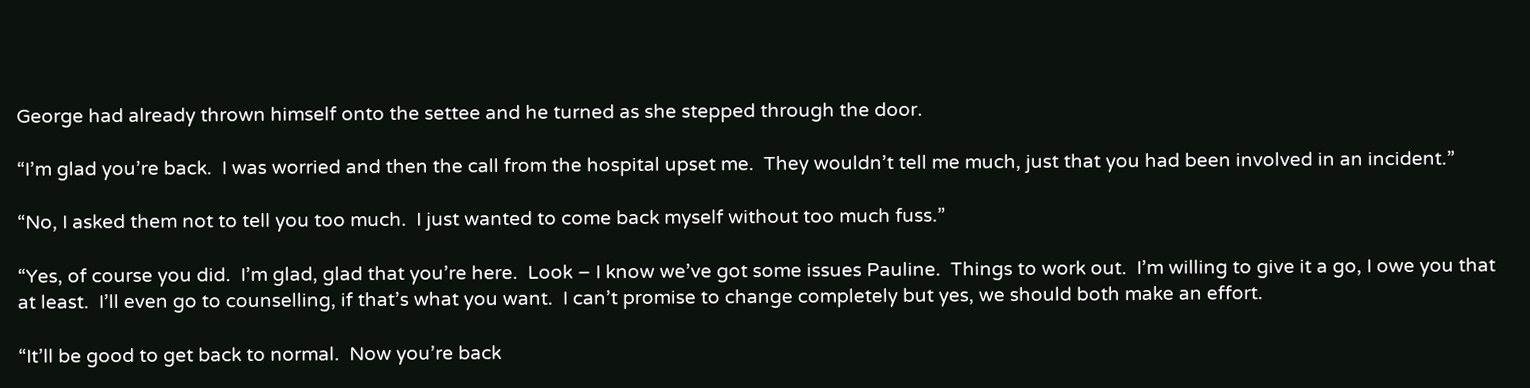George had already thrown himself onto the settee and he turned as she stepped through the door.

“I’m glad you’re back.  I was worried and then the call from the hospital upset me.  They wouldn’t tell me much, just that you had been involved in an incident.”

“No, I asked them not to tell you too much.  I just wanted to come back myself without too much fuss.”

“Yes, of course you did.  I’m glad, glad that you’re here.  Look – I know we’ve got some issues Pauline.  Things to work out.  I’m willing to give it a go, I owe you that at least.  I’ll even go to counselling, if that’s what you want.  I can’t promise to change completely but yes, we should both make an effort.

“It’ll be good to get back to normal.  Now you’re back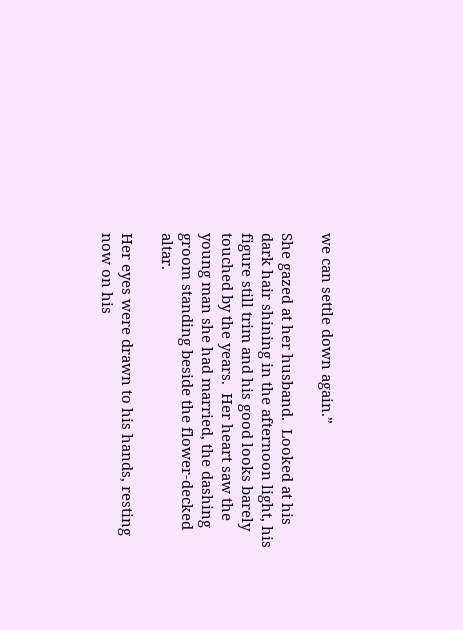we can settle down again.”

She gazed at her husband.  Looked at his dark hair shining in the afternoon light, his figure still trim and his good looks barely touched by the years.  Her heart saw the young man she had married, the dashing groom standing beside the flower-decked altar.

Her eyes were drawn to his hands, resting now on his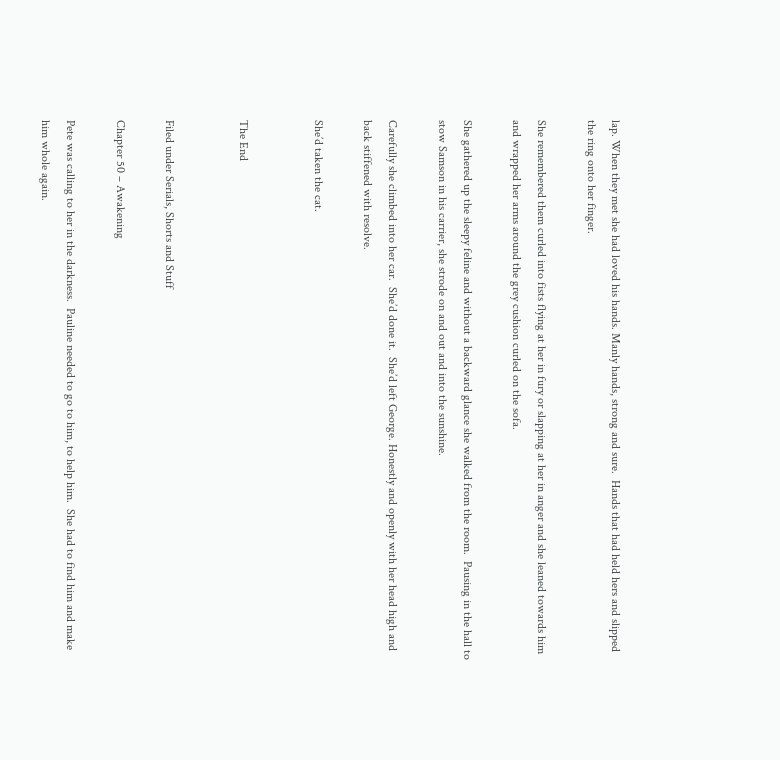lap. When they met she had loved his hands. Manly hands, strong and sure.  Hands that had held hers and slipped the ring onto her finger.

She remembered them curled into fists flying at her in fury or slapping at her in anger and she leaned towards him and wrapped her arms around the grey cushion curled on the sofa.

She gathered up the sleepy feline and without a backward glance she walked from the room.  Pausing in the hall to stow Samson in his carrier, she strode on and out and into the sunshine.

Carefully she climbed into her car.  She’d done it.  She’d left George. Honestly and openly with her head high and back stiffened with resolve.

She’d taken the cat.


The End


Filed under Serials, Shorts and Stuff

Chapter 50 – Awakening

Pete was calling to her in the darkness.  Pauline needed to go to him, to help him.  She had to find him and make him whole again.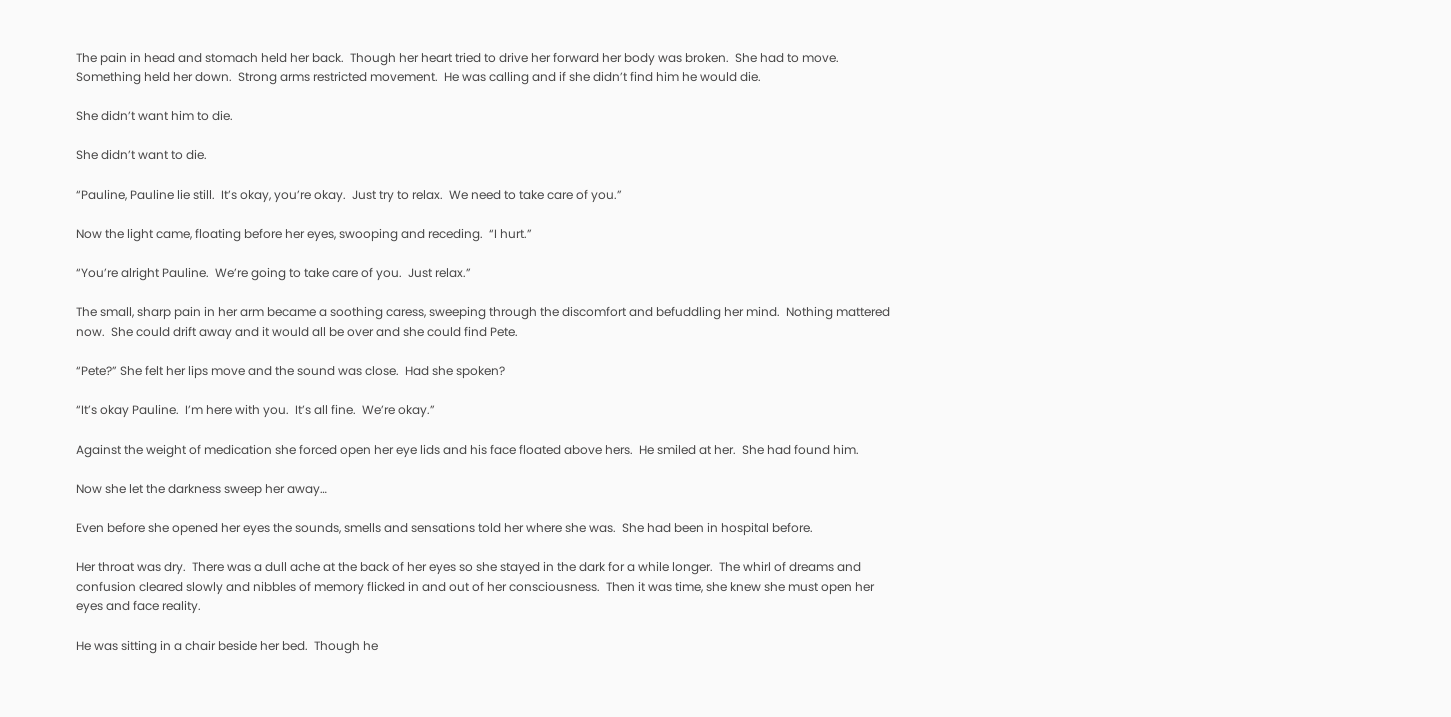The pain in head and stomach held her back.  Though her heart tried to drive her forward her body was broken.  She had to move.  Something held her down.  Strong arms restricted movement.  He was calling and if she didn’t find him he would die.

She didn’t want him to die.

She didn’t want to die.

“Pauline, Pauline lie still.  It’s okay, you’re okay.  Just try to relax.  We need to take care of you.”

Now the light came, floating before her eyes, swooping and receding.  “I hurt.”

“You’re alright Pauline.  We’re going to take care of you.  Just relax.”

The small, sharp pain in her arm became a soothing caress, sweeping through the discomfort and befuddling her mind.  Nothing mattered now.  She could drift away and it would all be over and she could find Pete.

“Pete?” She felt her lips move and the sound was close.  Had she spoken?

“It’s okay Pauline.  I’m here with you.  It’s all fine.  We’re okay.”

Against the weight of medication she forced open her eye lids and his face floated above hers.  He smiled at her.  She had found him.

Now she let the darkness sweep her away…

Even before she opened her eyes the sounds, smells and sensations told her where she was.  She had been in hospital before.

Her throat was dry.  There was a dull ache at the back of her eyes so she stayed in the dark for a while longer.  The whirl of dreams and confusion cleared slowly and nibbles of memory flicked in and out of her consciousness.  Then it was time, she knew she must open her eyes and face reality.

He was sitting in a chair beside her bed.  Though he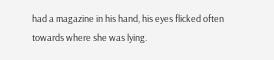had a magazine in his hand, his eyes flicked often towards where she was lying.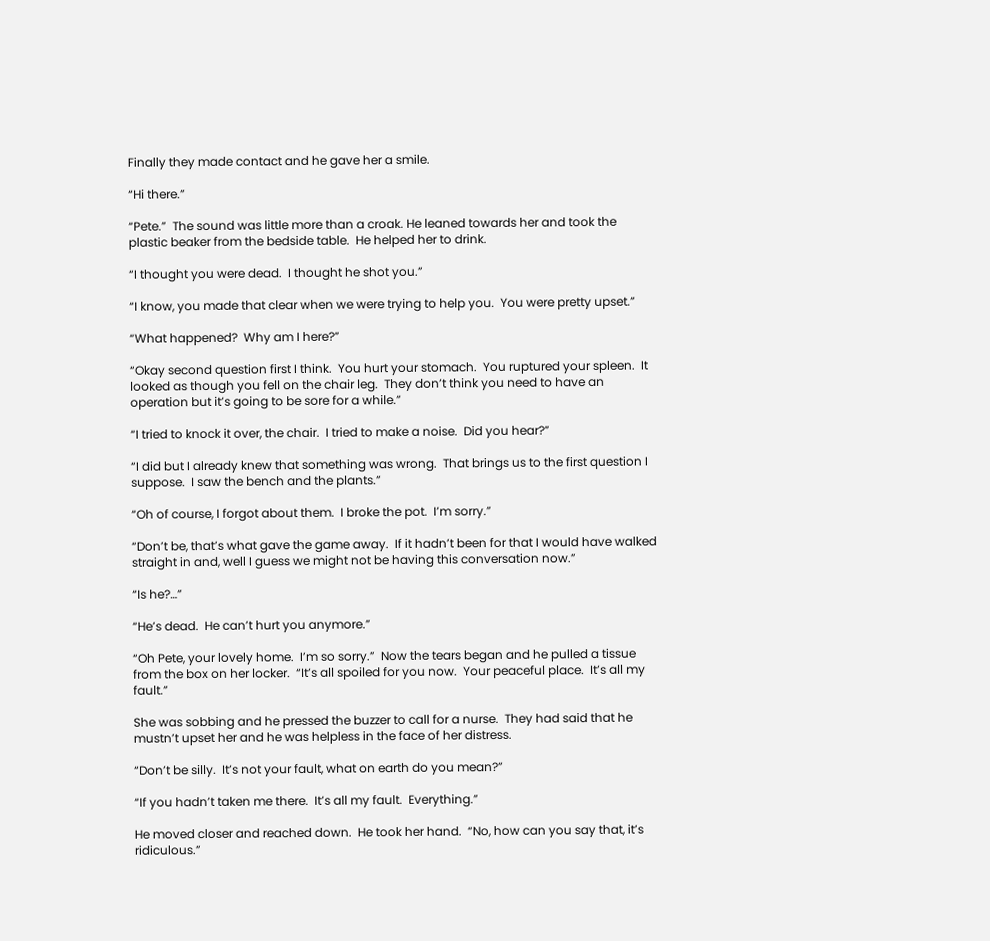Finally they made contact and he gave her a smile.

“Hi there.”

“Pete.”  The sound was little more than a croak. He leaned towards her and took the plastic beaker from the bedside table.  He helped her to drink.

“I thought you were dead.  I thought he shot you.”

“I know, you made that clear when we were trying to help you.  You were pretty upset.”

“What happened?  Why am I here?”

“Okay second question first I think.  You hurt your stomach.  You ruptured your spleen.  It looked as though you fell on the chair leg.  They don’t think you need to have an operation but it’s going to be sore for a while.”

“I tried to knock it over, the chair.  I tried to make a noise.  Did you hear?”

“I did but I already knew that something was wrong.  That brings us to the first question I suppose.  I saw the bench and the plants.”

“Oh of course, I forgot about them.  I broke the pot.  I’m sorry.”

“Don’t be, that’s what gave the game away.  If it hadn’t been for that I would have walked straight in and, well I guess we might not be having this conversation now.”

“Is he?…”

“He’s dead.  He can’t hurt you anymore.”

“Oh Pete, your lovely home.  I’m so sorry.”  Now the tears began and he pulled a tissue from the box on her locker.  “It’s all spoiled for you now.  Your peaceful place.  It’s all my fault.”

She was sobbing and he pressed the buzzer to call for a nurse.  They had said that he mustn’t upset her and he was helpless in the face of her distress.

“Don’t be silly.  It’s not your fault, what on earth do you mean?”

“If you hadn’t taken me there.  It’s all my fault.  Everything.”

He moved closer and reached down.  He took her hand.  “No, how can you say that, it’s ridiculous.”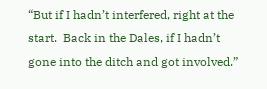“But if I hadn’t interfered, right at the start.  Back in the Dales, if I hadn’t gone into the ditch and got involved.”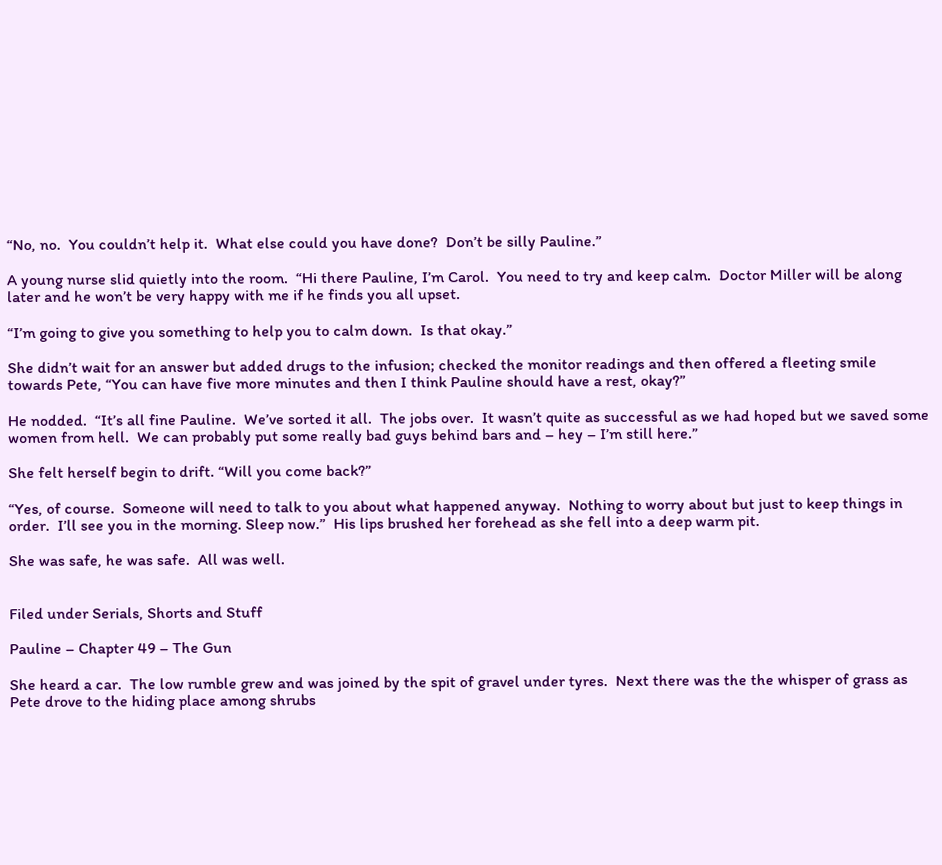“No, no.  You couldn’t help it.  What else could you have done?  Don’t be silly Pauline.”

A young nurse slid quietly into the room.  “Hi there Pauline, I’m Carol.  You need to try and keep calm.  Doctor Miller will be along later and he won’t be very happy with me if he finds you all upset.

“I’m going to give you something to help you to calm down.  Is that okay.”

She didn’t wait for an answer but added drugs to the infusion; checked the monitor readings and then offered a fleeting smile towards Pete, “You can have five more minutes and then I think Pauline should have a rest, okay?”

He nodded.  “It’s all fine Pauline.  We’ve sorted it all.  The jobs over.  It wasn’t quite as successful as we had hoped but we saved some women from hell.  We can probably put some really bad guys behind bars and – hey – I’m still here.”

She felt herself begin to drift. “Will you come back?”

“Yes, of course.  Someone will need to talk to you about what happened anyway.  Nothing to worry about but just to keep things in order.  I’ll see you in the morning. Sleep now.”  His lips brushed her forehead as she fell into a deep warm pit.

She was safe, he was safe.  All was well.


Filed under Serials, Shorts and Stuff

Pauline – Chapter 49 – The Gun

She heard a car.  The low rumble grew and was joined by the spit of gravel under tyres.  Next there was the the whisper of grass as Pete drove to the hiding place among shrubs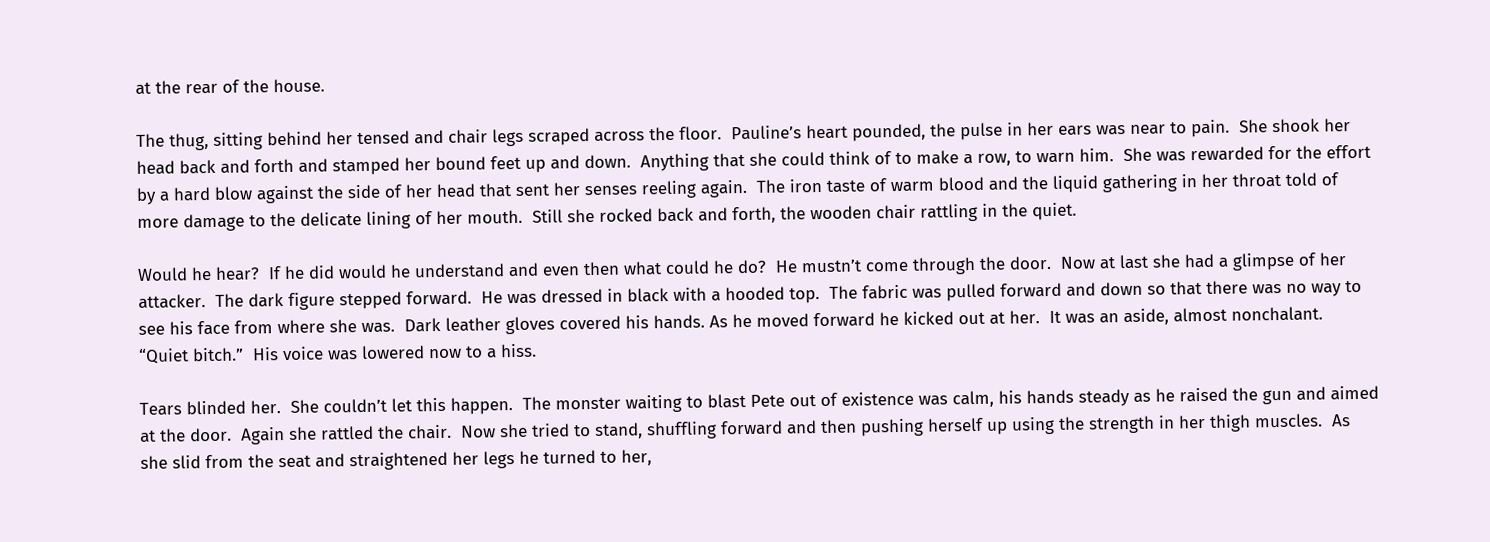at the rear of the house.

The thug, sitting behind her tensed and chair legs scraped across the floor.  Pauline’s heart pounded, the pulse in her ears was near to pain.  She shook her head back and forth and stamped her bound feet up and down.  Anything that she could think of to make a row, to warn him.  She was rewarded for the effort by a hard blow against the side of her head that sent her senses reeling again.  The iron taste of warm blood and the liquid gathering in her throat told of more damage to the delicate lining of her mouth.  Still she rocked back and forth, the wooden chair rattling in the quiet.

Would he hear?  If he did would he understand and even then what could he do?  He mustn’t come through the door.  Now at last she had a glimpse of her attacker.  The dark figure stepped forward.  He was dressed in black with a hooded top.  The fabric was pulled forward and down so that there was no way to see his face from where she was.  Dark leather gloves covered his hands. As he moved forward he kicked out at her.  It was an aside, almost nonchalant.  “Quiet bitch.”  His voice was lowered now to a hiss.

Tears blinded her.  She couldn’t let this happen.  The monster waiting to blast Pete out of existence was calm, his hands steady as he raised the gun and aimed at the door.  Again she rattled the chair.  Now she tried to stand, shuffling forward and then pushing herself up using the strength in her thigh muscles.  As she slid from the seat and straightened her legs he turned to her,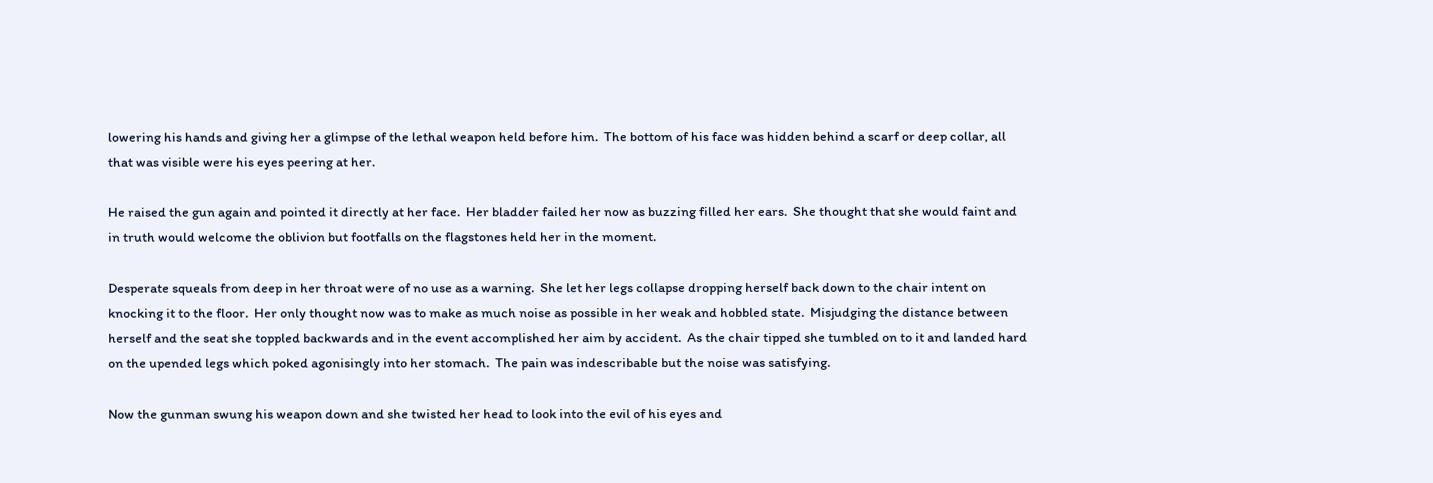lowering his hands and giving her a glimpse of the lethal weapon held before him.  The bottom of his face was hidden behind a scarf or deep collar, all that was visible were his eyes peering at her.

He raised the gun again and pointed it directly at her face.  Her bladder failed her now as buzzing filled her ears.  She thought that she would faint and in truth would welcome the oblivion but footfalls on the flagstones held her in the moment.

Desperate squeals from deep in her throat were of no use as a warning.  She let her legs collapse dropping herself back down to the chair intent on knocking it to the floor.  Her only thought now was to make as much noise as possible in her weak and hobbled state.  Misjudging the distance between herself and the seat she toppled backwards and in the event accomplished her aim by accident.  As the chair tipped she tumbled on to it and landed hard on the upended legs which poked agonisingly into her stomach.  The pain was indescribable but the noise was satisfying.

Now the gunman swung his weapon down and she twisted her head to look into the evil of his eyes and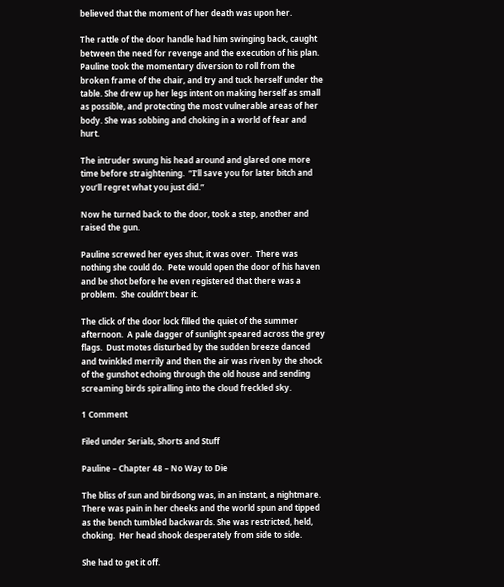believed that the moment of her death was upon her.

The rattle of the door handle had him swinging back, caught between the need for revenge and the execution of his plan. Pauline took the momentary diversion to roll from the broken frame of the chair, and try and tuck herself under the table. She drew up her legs intent on making herself as small as possible, and protecting the most vulnerable areas of her body. She was sobbing and choking in a world of fear and hurt.

The intruder swung his head around and glared one more time before straightening.  “I’ll save you for later bitch and you’ll regret what you just did.”

Now he turned back to the door, took a step, another and raised the gun.

Pauline screwed her eyes shut, it was over.  There was nothing she could do.  Pete would open the door of his haven and be shot before he even registered that there was a problem.  She couldn’t bear it.

The click of the door lock filled the quiet of the summer afternoon.  A pale dagger of sunlight speared across the grey flags.  Dust motes disturbed by the sudden breeze danced and twinkled merrily and then the air was riven by the shock of the gunshot echoing through the old house and sending screaming birds spiralling into the cloud freckled sky.

1 Comment

Filed under Serials, Shorts and Stuff

Pauline – Chapter 48 – No Way to Die

The bliss of sun and birdsong was, in an instant, a nightmare.  There was pain in her cheeks and the world spun and tipped as the bench tumbled backwards. She was restricted, held, choking.  Her head shook desperately from side to side.

She had to get it off.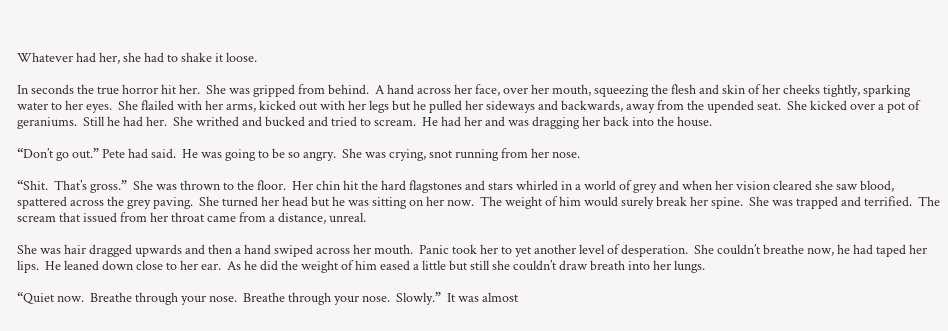Whatever had her, she had to shake it loose.

In seconds the true horror hit her.  She was gripped from behind.  A hand across her face, over her mouth, squeezing the flesh and skin of her cheeks tightly, sparking water to her eyes.  She flailed with her arms, kicked out with her legs but he pulled her sideways and backwards, away from the upended seat.  She kicked over a pot of geraniums.  Still he had her.  She writhed and bucked and tried to scream.  He had her and was dragging her back into the house.

“Don’t go out.” Pete had said.  He was going to be so angry.  She was crying, snot running from her nose.

“Shit.  That’s gross.”  She was thrown to the floor.  Her chin hit the hard flagstones and stars whirled in a world of grey and when her vision cleared she saw blood, spattered across the grey paving.  She turned her head but he was sitting on her now.  The weight of him would surely break her spine.  She was trapped and terrified.  The scream that issued from her throat came from a distance, unreal.

She was hair dragged upwards and then a hand swiped across her mouth.  Panic took her to yet another level of desperation.  She couldn’t breathe now, he had taped her lips.  He leaned down close to her ear.  As he did the weight of him eased a little but still she couldn’t draw breath into her lungs.

“Quiet now.  Breathe through your nose.  Breathe through your nose.  Slowly.”  It was almost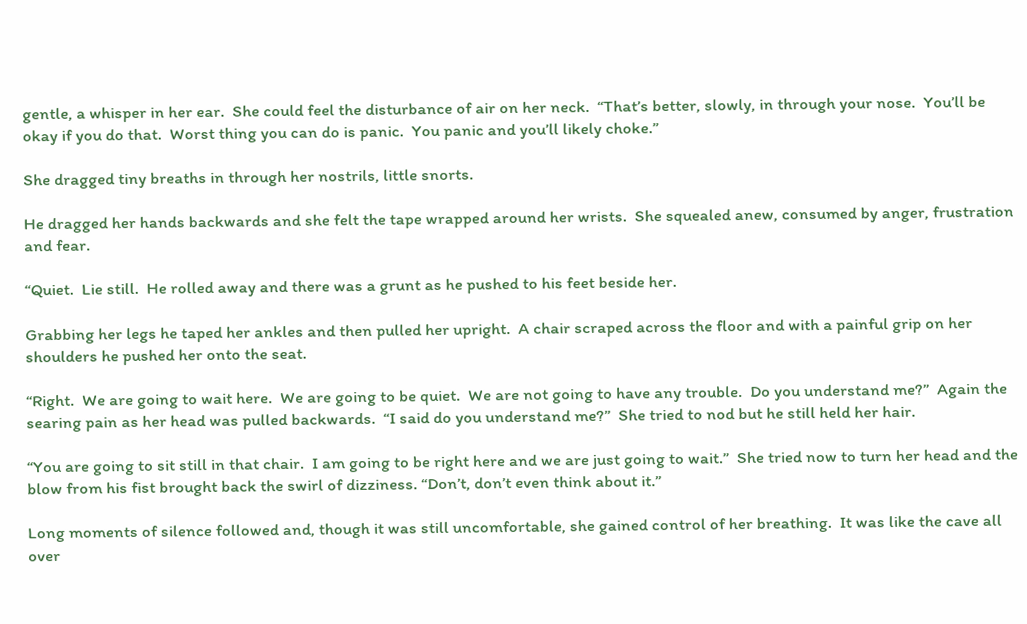gentle, a whisper in her ear.  She could feel the disturbance of air on her neck.  “That’s better, slowly, in through your nose.  You’ll be okay if you do that.  Worst thing you can do is panic.  You panic and you’ll likely choke.”

She dragged tiny breaths in through her nostrils, little snorts.

He dragged her hands backwards and she felt the tape wrapped around her wrists.  She squealed anew, consumed by anger, frustration and fear.

“Quiet.  Lie still.  He rolled away and there was a grunt as he pushed to his feet beside her.

Grabbing her legs he taped her ankles and then pulled her upright.  A chair scraped across the floor and with a painful grip on her shoulders he pushed her onto the seat.

“Right.  We are going to wait here.  We are going to be quiet.  We are not going to have any trouble.  Do you understand me?”  Again the searing pain as her head was pulled backwards.  “I said do you understand me?”  She tried to nod but he still held her hair.

“You are going to sit still in that chair.  I am going to be right here and we are just going to wait.”  She tried now to turn her head and the blow from his fist brought back the swirl of dizziness. “Don’t, don’t even think about it.”

Long moments of silence followed and, though it was still uncomfortable, she gained control of her breathing.  It was like the cave all over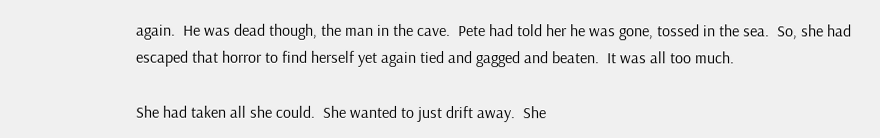again.  He was dead though, the man in the cave.  Pete had told her he was gone, tossed in the sea.  So, she had escaped that horror to find herself yet again tied and gagged and beaten.  It was all too much.

She had taken all she could.  She wanted to just drift away.  She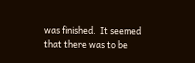was finished.  It seemed that there was to be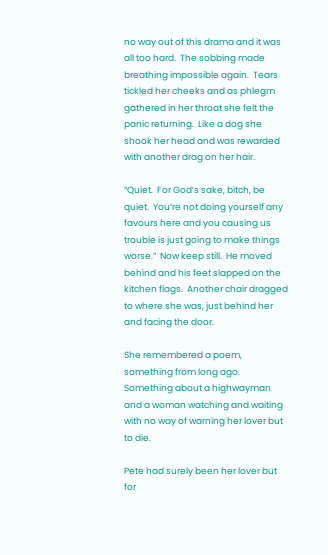no way out of this drama and it was all too hard.  The sobbing made breathing impossible again.  Tears tickled her cheeks and as phlegm gathered in her throat she felt the panic returning.  Like a dog she shook her head and was rewarded with another drag on her hair.

“Quiet.  For God’s sake, bitch, be quiet.  You’re not doing yourself any favours here and you causing us trouble is just going to make things worse.”  Now keep still.  He moved behind and his feet slapped on the kitchen flags.  Another chair dragged to where she was, just behind her and facing the door.

She remembered a poem, something from long ago.  Something about a highwayman and a woman watching and waiting with no way of warning her lover but to die.

Pete had surely been her lover but for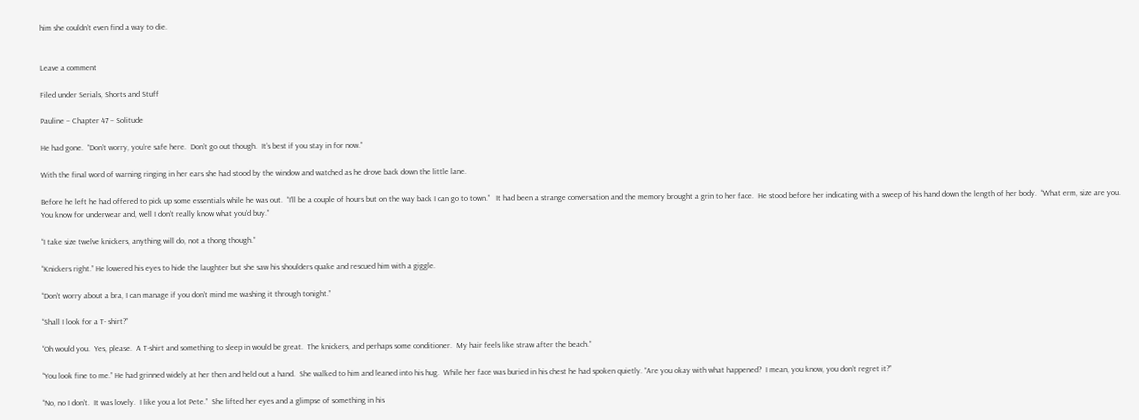him she couldn’t even find a way to die.


Leave a comment

Filed under Serials, Shorts and Stuff

Pauline – Chapter 47 – Solitude

He had gone.  “Don’t worry, you’re safe here.  Don’t go out though.  It’s best if you stay in for now.”

With the final word of warning ringing in her ears she had stood by the window and watched as he drove back down the little lane.

Before he left he had offered to pick up some essentials while he was out.  “I’ll be a couple of hours but on the way back I can go to town.”   It had been a strange conversation and the memory brought a grin to her face.  He stood before her indicating with a sweep of his hand down the length of her body.  “What erm, size are you.  You know for underwear and, well I don’t really know what you’d buy.”

“I take size twelve knickers, anything will do, not a thong though.”

“Knickers right.” He lowered his eyes to hide the laughter but she saw his shoulders quake and rescued him with a giggle.

“Don’t worry about a bra, I can manage if you don’t mind me washing it through tonight.”

“Shall I look for a T- shirt?”

“Oh would you.  Yes, please.  A T-shirt and something to sleep in would be great.  The knickers, and perhaps some conditioner.  My hair feels like straw after the beach.”

“You look fine to me.” He had grinned widely at her then and held out a hand.  She walked to him and leaned into his hug.  While her face was buried in his chest he had spoken quietly. “Are you okay with what happened?  I mean, you know, you don’t regret it?”

“No, no I don’t.  It was lovely.  I like you a lot Pete.”  She lifted her eyes and a glimpse of something in his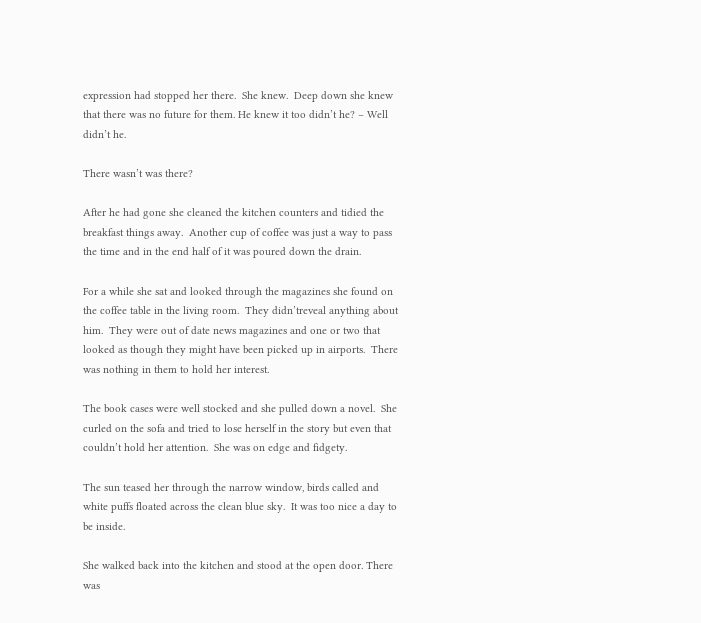expression had stopped her there.  She knew.  Deep down she knew that there was no future for them. He knew it too didn’t he? – Well didn’t he.

There wasn’t was there?

After he had gone she cleaned the kitchen counters and tidied the breakfast things away.  Another cup of coffee was just a way to pass the time and in the end half of it was poured down the drain.

For a while she sat and looked through the magazines she found on the coffee table in the living room.  They didn’treveal anything about him.  They were out of date news magazines and one or two that looked as though they might have been picked up in airports.  There was nothing in them to hold her interest.

The book cases were well stocked and she pulled down a novel.  She curled on the sofa and tried to lose herself in the story but even that couldn’t hold her attention.  She was on edge and fidgety.

The sun teased her through the narrow window, birds called and white puffs floated across the clean blue sky.  It was too nice a day to be inside.

She walked back into the kitchen and stood at the open door. There was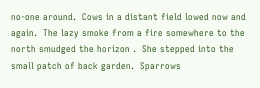no-one around.  Cows in a distant field lowed now and again.  The lazy smoke from a fire somewhere to the north smudged the horizon .  She stepped into the small patch of back garden.  Sparrows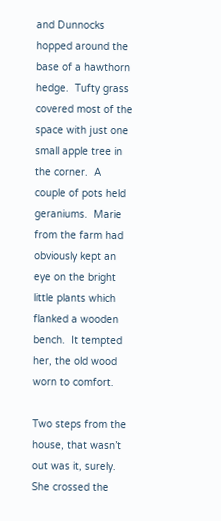and Dunnocks hopped around the base of a hawthorn hedge.  Tufty grass covered most of the space with just one small apple tree in the corner.  A couple of pots held geraniums.  Marie from the farm had obviously kept an eye on the bright little plants which flanked a wooden bench.  It tempted her, the old wood worn to comfort.

Two steps from the house, that wasn’t out was it, surely.  She crossed the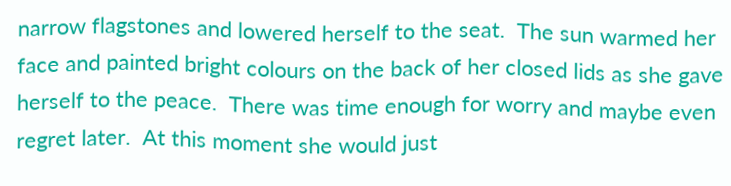narrow flagstones and lowered herself to the seat.  The sun warmed her face and painted bright colours on the back of her closed lids as she gave herself to the peace.  There was time enough for worry and maybe even regret later.  At this moment she would just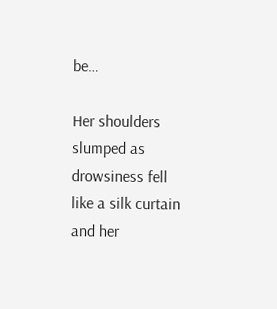be…

Her shoulders slumped as drowsiness fell like a silk curtain and her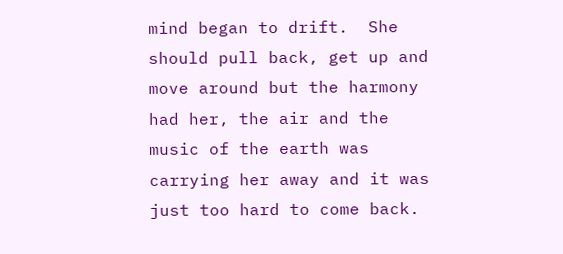mind began to drift.  She should pull back, get up and move around but the harmony had her, the air and the music of the earth was carrying her away and it was just too hard to come back.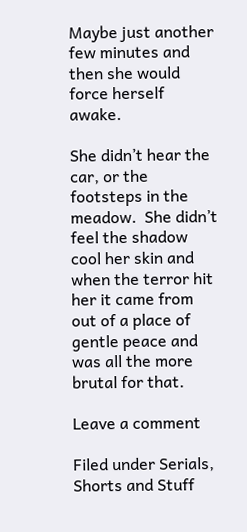Maybe just another few minutes and then she would force herself awake.

She didn’t hear the car, or the footsteps in the meadow.  She didn’t feel the shadow cool her skin and when the terror hit her it came from out of a place of gentle peace and was all the more brutal for that.

Leave a comment

Filed under Serials, Shorts and Stuff